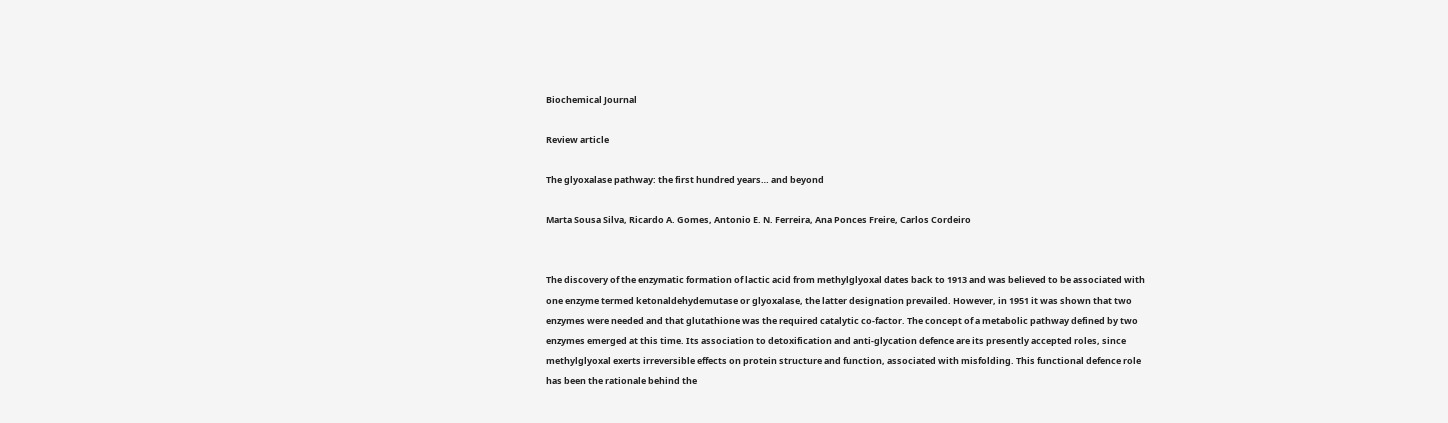Biochemical Journal

Review article

The glyoxalase pathway: the first hundred years… and beyond

Marta Sousa Silva, Ricardo A. Gomes, Antonio E. N. Ferreira, Ana Ponces Freire, Carlos Cordeiro


The discovery of the enzymatic formation of lactic acid from methylglyoxal dates back to 1913 and was believed to be associated with one enzyme termed ketonaldehydemutase or glyoxalase, the latter designation prevailed. However, in 1951 it was shown that two enzymes were needed and that glutathione was the required catalytic co-factor. The concept of a metabolic pathway defined by two enzymes emerged at this time. Its association to detoxification and anti-glycation defence are its presently accepted roles, since methylglyoxal exerts irreversible effects on protein structure and function, associated with misfolding. This functional defence role has been the rationale behind the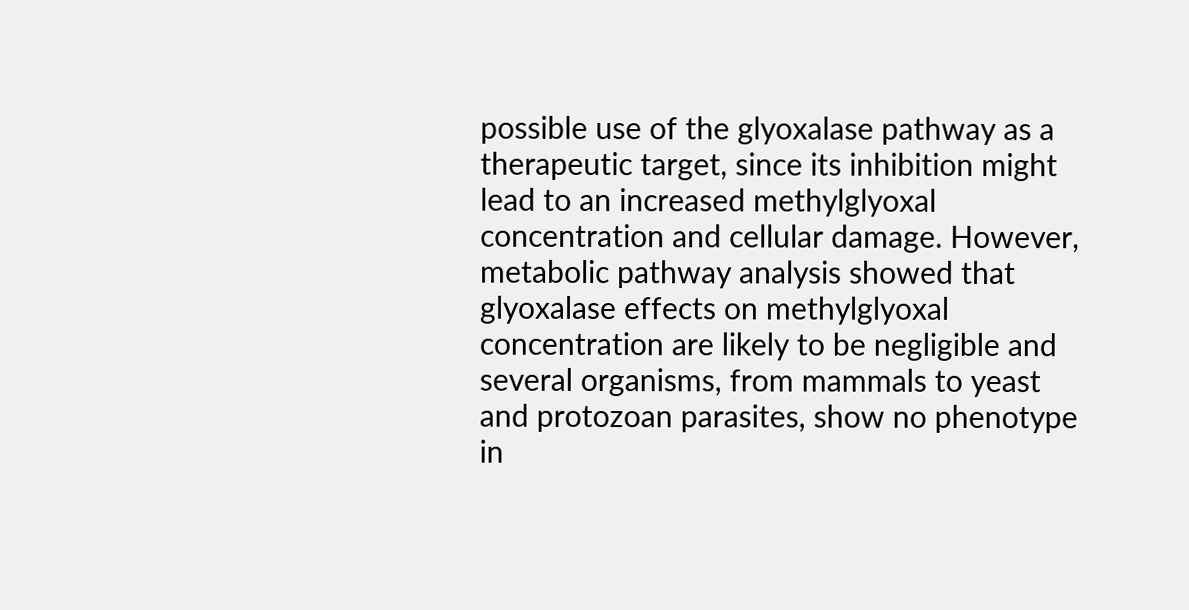possible use of the glyoxalase pathway as a therapeutic target, since its inhibition might lead to an increased methylglyoxal concentration and cellular damage. However, metabolic pathway analysis showed that glyoxalase effects on methylglyoxal concentration are likely to be negligible and several organisms, from mammals to yeast and protozoan parasites, show no phenotype in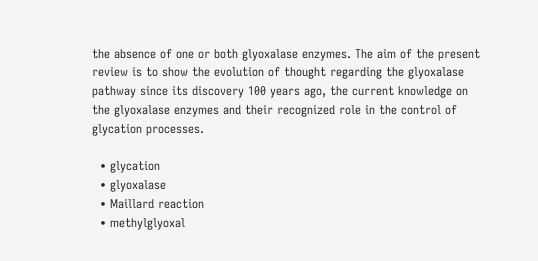the absence of one or both glyoxalase enzymes. The aim of the present review is to show the evolution of thought regarding the glyoxalase pathway since its discovery 100 years ago, the current knowledge on the glyoxalase enzymes and their recognized role in the control of glycation processes.

  • glycation
  • glyoxalase
  • Maillard reaction
  • methylglyoxal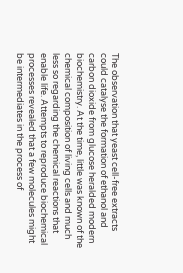The observation that yeast cell-free extracts could catalyse the formation of ethanol and carbon dioxide from glucose heralded modern biochemistry. At the time, little was known of the chemical composition of living cells and much less so regarding the chemical reactions that enable life. Attempts to reproduce biochemical processes revealed that a few molecules might be intermediates in the process of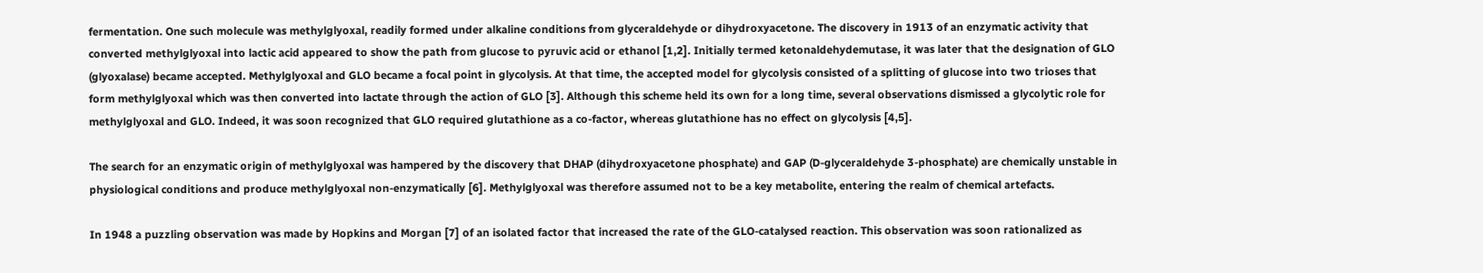fermentation. One such molecule was methylglyoxal, readily formed under alkaline conditions from glyceraldehyde or dihydroxyacetone. The discovery in 1913 of an enzymatic activity that converted methylglyoxal into lactic acid appeared to show the path from glucose to pyruvic acid or ethanol [1,2]. Initially termed ketonaldehydemutase, it was later that the designation of GLO (glyoxalase) became accepted. Methylglyoxal and GLO became a focal point in glycolysis. At that time, the accepted model for glycolysis consisted of a splitting of glucose into two trioses that form methylglyoxal which was then converted into lactate through the action of GLO [3]. Although this scheme held its own for a long time, several observations dismissed a glycolytic role for methylglyoxal and GLO. Indeed, it was soon recognized that GLO required glutathione as a co-factor, whereas glutathione has no effect on glycolysis [4,5].

The search for an enzymatic origin of methylglyoxal was hampered by the discovery that DHAP (dihydroxyacetone phosphate) and GAP (D-glyceraldehyde 3-phosphate) are chemically unstable in physiological conditions and produce methylglyoxal non-enzymatically [6]. Methylglyoxal was therefore assumed not to be a key metabolite, entering the realm of chemical artefacts.

In 1948 a puzzling observation was made by Hopkins and Morgan [7] of an isolated factor that increased the rate of the GLO-catalysed reaction. This observation was soon rationalized as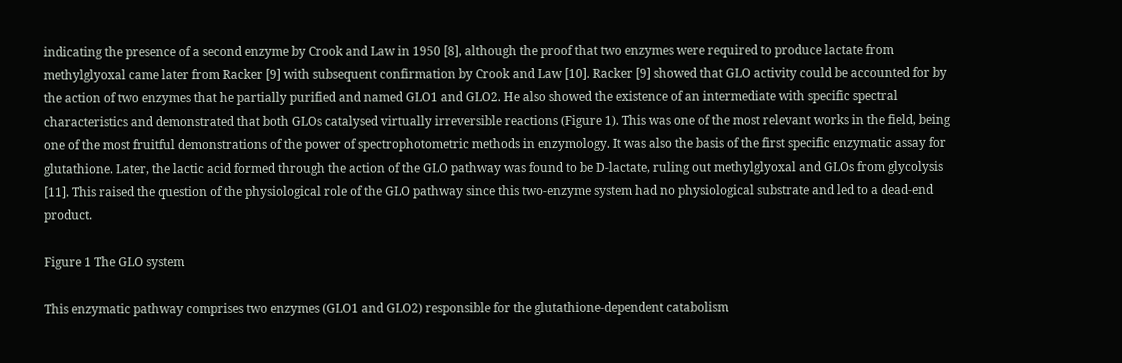indicating the presence of a second enzyme by Crook and Law in 1950 [8], although the proof that two enzymes were required to produce lactate from methylglyoxal came later from Racker [9] with subsequent confirmation by Crook and Law [10]. Racker [9] showed that GLO activity could be accounted for by the action of two enzymes that he partially purified and named GLO1 and GLO2. He also showed the existence of an intermediate with specific spectral characteristics and demonstrated that both GLOs catalysed virtually irreversible reactions (Figure 1). This was one of the most relevant works in the field, being one of the most fruitful demonstrations of the power of spectrophotometric methods in enzymology. It was also the basis of the first specific enzymatic assay for glutathione. Later, the lactic acid formed through the action of the GLO pathway was found to be D-lactate, ruling out methylglyoxal and GLOs from glycolysis [11]. This raised the question of the physiological role of the GLO pathway since this two-enzyme system had no physiological substrate and led to a dead-end product.

Figure 1 The GLO system

This enzymatic pathway comprises two enzymes (GLO1 and GLO2) responsible for the glutathione-dependent catabolism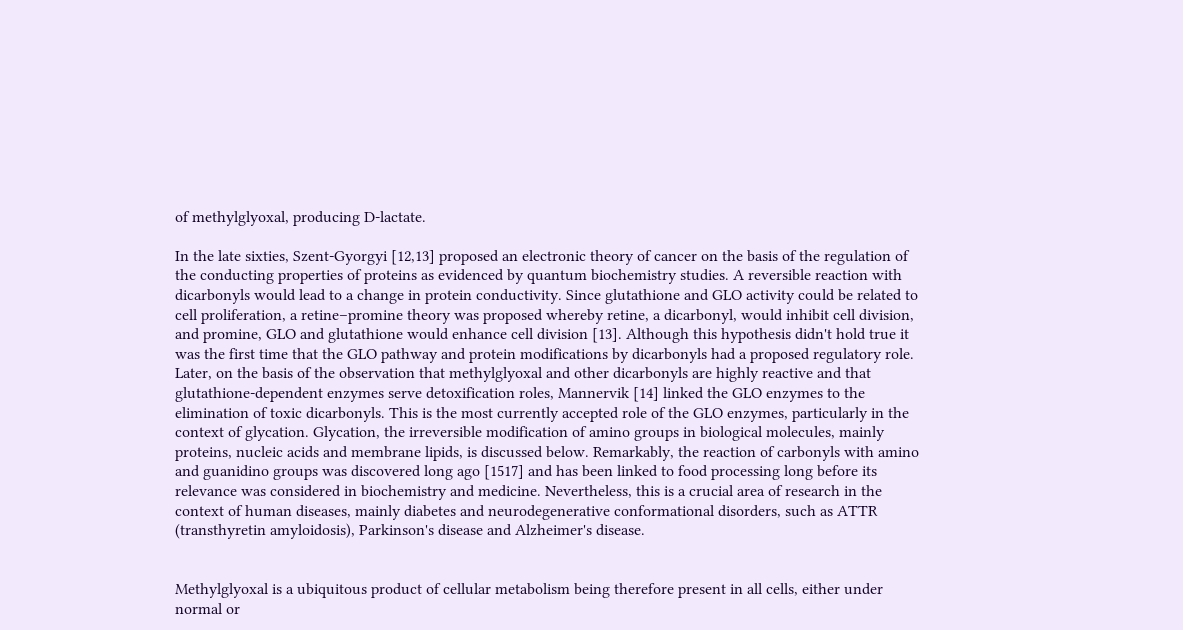of methylglyoxal, producing D-lactate.

In the late sixties, Szent-Gyorgyi [12,13] proposed an electronic theory of cancer on the basis of the regulation of the conducting properties of proteins as evidenced by quantum biochemistry studies. A reversible reaction with dicarbonyls would lead to a change in protein conductivity. Since glutathione and GLO activity could be related to cell proliferation, a retine–promine theory was proposed whereby retine, a dicarbonyl, would inhibit cell division, and promine, GLO and glutathione would enhance cell division [13]. Although this hypothesis didn't hold true it was the first time that the GLO pathway and protein modifications by dicarbonyls had a proposed regulatory role. Later, on the basis of the observation that methylglyoxal and other dicarbonyls are highly reactive and that glutathione-dependent enzymes serve detoxification roles, Mannervik [14] linked the GLO enzymes to the elimination of toxic dicarbonyls. This is the most currently accepted role of the GLO enzymes, particularly in the context of glycation. Glycation, the irreversible modification of amino groups in biological molecules, mainly proteins, nucleic acids and membrane lipids, is discussed below. Remarkably, the reaction of carbonyls with amino and guanidino groups was discovered long ago [1517] and has been linked to food processing long before its relevance was considered in biochemistry and medicine. Nevertheless, this is a crucial area of research in the context of human diseases, mainly diabetes and neurodegenerative conformational disorders, such as ATTR (transthyretin amyloidosis), Parkinson's disease and Alzheimer's disease.


Methylglyoxal is a ubiquitous product of cellular metabolism being therefore present in all cells, either under normal or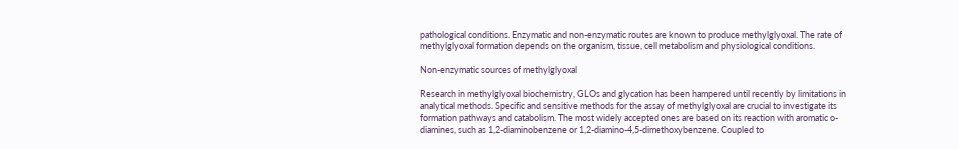pathological conditions. Enzymatic and non-enzymatic routes are known to produce methylglyoxal. The rate of methylglyoxal formation depends on the organism, tissue, cell metabolism and physiological conditions.

Non-enzymatic sources of methylglyoxal

Research in methylglyoxal biochemistry, GLOs and glycation has been hampered until recently by limitations in analytical methods. Specific and sensitive methods for the assay of methylglyoxal are crucial to investigate its formation pathways and catabolism. The most widely accepted ones are based on its reaction with aromatic o-diamines, such as 1,2-diaminobenzene or 1,2-diamino-4,5-dimethoxybenzene. Coupled to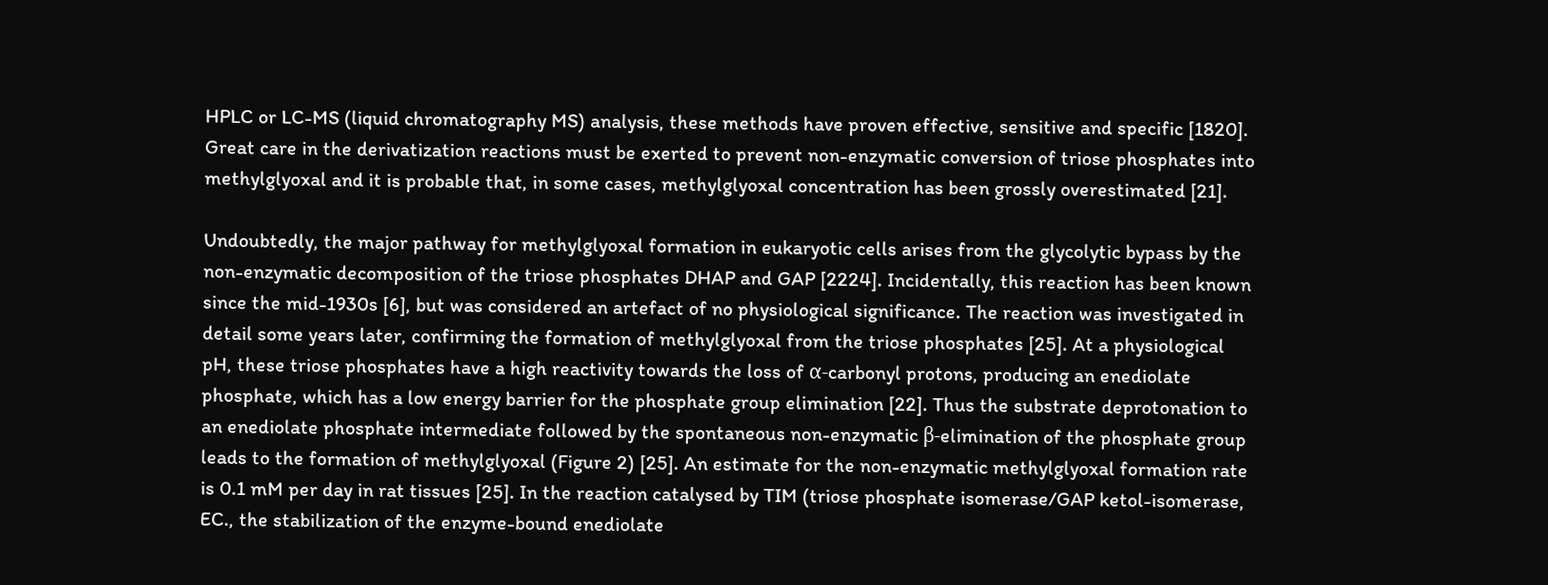HPLC or LC-MS (liquid chromatography MS) analysis, these methods have proven effective, sensitive and specific [1820]. Great care in the derivatization reactions must be exerted to prevent non-enzymatic conversion of triose phosphates into methylglyoxal and it is probable that, in some cases, methylglyoxal concentration has been grossly overestimated [21].

Undoubtedly, the major pathway for methylglyoxal formation in eukaryotic cells arises from the glycolytic bypass by the non-enzymatic decomposition of the triose phosphates DHAP and GAP [2224]. Incidentally, this reaction has been known since the mid-1930s [6], but was considered an artefact of no physiological significance. The reaction was investigated in detail some years later, confirming the formation of methylglyoxal from the triose phosphates [25]. At a physiological pH, these triose phosphates have a high reactivity towards the loss of α-carbonyl protons, producing an enediolate phosphate, which has a low energy barrier for the phosphate group elimination [22]. Thus the substrate deprotonation to an enediolate phosphate intermediate followed by the spontaneous non-enzymatic β-elimination of the phosphate group leads to the formation of methylglyoxal (Figure 2) [25]. An estimate for the non-enzymatic methylglyoxal formation rate is 0.1 mM per day in rat tissues [25]. In the reaction catalysed by TIM (triose phosphate isomerase/GAP ketol-isomerase, EC., the stabilization of the enzyme-bound enediolate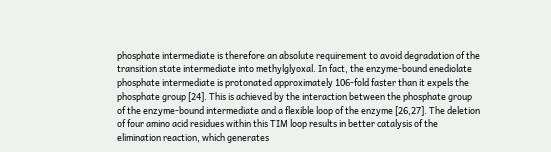phosphate intermediate is therefore an absolute requirement to avoid degradation of the transition state intermediate into methylglyoxal. In fact, the enzyme-bound enediolate phosphate intermediate is protonated approximately 106-fold faster than it expels the phosphate group [24]. This is achieved by the interaction between the phosphate group of the enzyme-bound intermediate and a flexible loop of the enzyme [26,27]. The deletion of four amino acid residues within this TIM loop results in better catalysis of the elimination reaction, which generates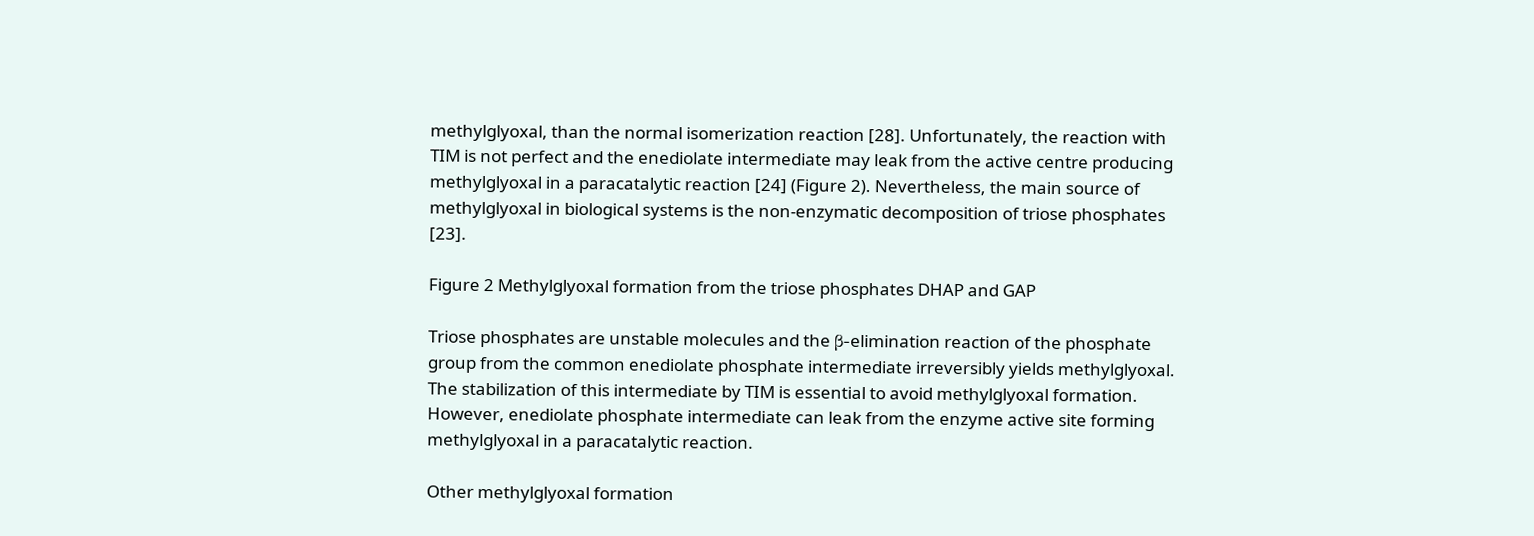methylglyoxal, than the normal isomerization reaction [28]. Unfortunately, the reaction with TIM is not perfect and the enediolate intermediate may leak from the active centre producing methylglyoxal in a paracatalytic reaction [24] (Figure 2). Nevertheless, the main source of methylglyoxal in biological systems is the non-enzymatic decomposition of triose phosphates [23].

Figure 2 Methylglyoxal formation from the triose phosphates DHAP and GAP

Triose phosphates are unstable molecules and the β-elimination reaction of the phosphate group from the common enediolate phosphate intermediate irreversibly yields methylglyoxal. The stabilization of this intermediate by TIM is essential to avoid methylglyoxal formation. However, enediolate phosphate intermediate can leak from the enzyme active site forming methylglyoxal in a paracatalytic reaction.

Other methylglyoxal formation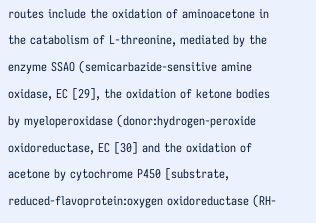routes include the oxidation of aminoacetone in the catabolism of L-threonine, mediated by the enzyme SSAO (semicarbazide-sensitive amine oxidase, EC [29], the oxidation of ketone bodies by myeloperoxidase (donor:hydrogen-peroxide oxidoreductase, EC [30] and the oxidation of acetone by cytochrome P450 [substrate, reduced-flavoprotein:oxygen oxidoreductase (RH-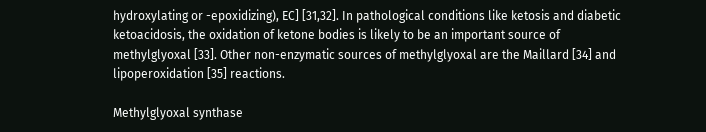hydroxylating or -epoxidizing), EC] [31,32]. In pathological conditions like ketosis and diabetic ketoacidosis, the oxidation of ketone bodies is likely to be an important source of methylglyoxal [33]. Other non-enzymatic sources of methylglyoxal are the Maillard [34] and lipoperoxidation [35] reactions.

Methylglyoxal synthase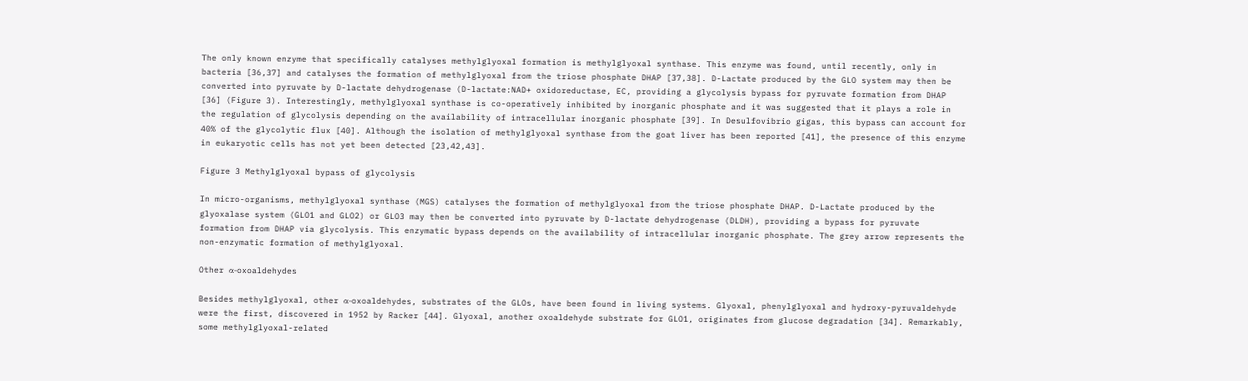The only known enzyme that specifically catalyses methylglyoxal formation is methylglyoxal synthase. This enzyme was found, until recently, only in bacteria [36,37] and catalyses the formation of methylglyoxal from the triose phosphate DHAP [37,38]. D-Lactate produced by the GLO system may then be converted into pyruvate by D-lactate dehydrogenase (D-lactate:NAD+ oxidoreductase, EC, providing a glycolysis bypass for pyruvate formation from DHAP [36] (Figure 3). Interestingly, methylglyoxal synthase is co-operatively inhibited by inorganic phosphate and it was suggested that it plays a role in the regulation of glycolysis depending on the availability of intracellular inorganic phosphate [39]. In Desulfovibrio gigas, this bypass can account for 40% of the glycolytic flux [40]. Although the isolation of methylglyoxal synthase from the goat liver has been reported [41], the presence of this enzyme in eukaryotic cells has not yet been detected [23,42,43].

Figure 3 Methylglyoxal bypass of glycolysis

In micro-organisms, methylglyoxal synthase (MGS) catalyses the formation of methylglyoxal from the triose phosphate DHAP. D-Lactate produced by the glyoxalase system (GLO1 and GLO2) or GLO3 may then be converted into pyruvate by D-lactate dehydrogenase (DLDH), providing a bypass for pyruvate formation from DHAP via glycolysis. This enzymatic bypass depends on the availability of intracellular inorganic phosphate. The grey arrow represents the non-enzymatic formation of methylglyoxal.

Other α-oxoaldehydes

Besides methylglyoxal, other α-oxoaldehydes, substrates of the GLOs, have been found in living systems. Glyoxal, phenylglyoxal and hydroxy-pyruvaldehyde were the first, discovered in 1952 by Racker [44]. Glyoxal, another oxoaldehyde substrate for GLO1, originates from glucose degradation [34]. Remarkably, some methylglyoxal-related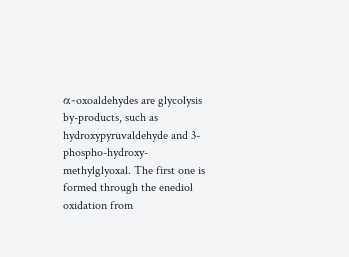α-oxoaldehydes are glycolysis by-products, such as hydroxypyruvaldehyde and 3-phospho-hydroxy-methylglyoxal. The first one is formed through the enediol oxidation from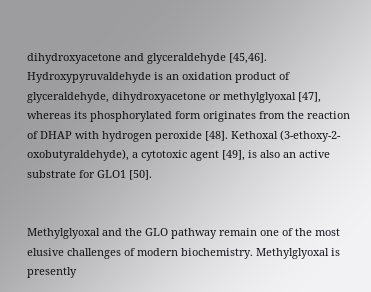dihydroxyacetone and glyceraldehyde [45,46]. Hydroxypyruvaldehyde is an oxidation product of glyceraldehyde, dihydroxyacetone or methylglyoxal [47], whereas its phosphorylated form originates from the reaction of DHAP with hydrogen peroxide [48]. Kethoxal (3-ethoxy-2-oxobutyraldehyde), a cytotoxic agent [49], is also an active substrate for GLO1 [50].


Methylglyoxal and the GLO pathway remain one of the most elusive challenges of modern biochemistry. Methylglyoxal is presently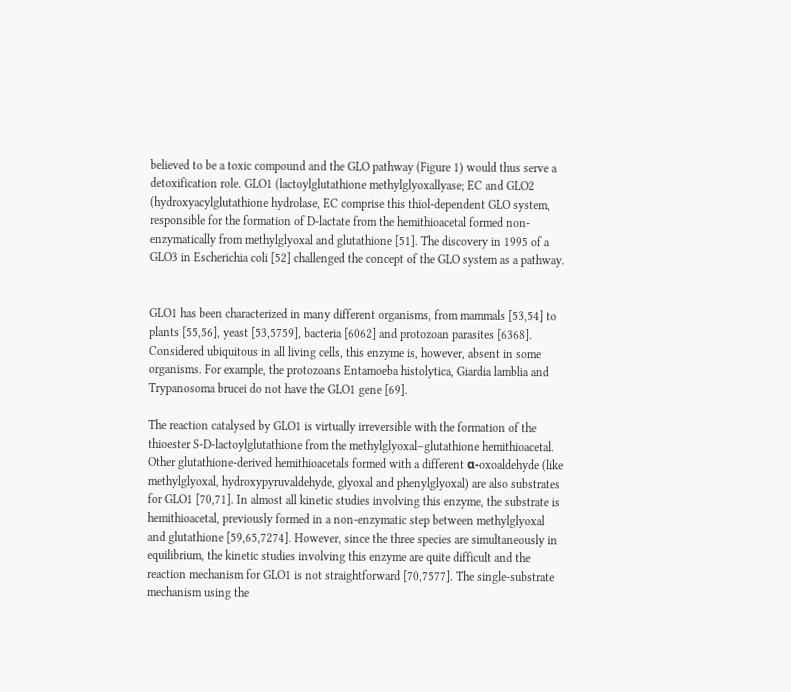believed to be a toxic compound and the GLO pathway (Figure 1) would thus serve a detoxification role. GLO1 (lactoylglutathione methylglyoxallyase; EC and GLO2 (hydroxyacylglutathione hydrolase, EC comprise this thiol-dependent GLO system, responsible for the formation of D-lactate from the hemithioacetal formed non-enzymatically from methylglyoxal and glutathione [51]. The discovery in 1995 of a GLO3 in Escherichia coli [52] challenged the concept of the GLO system as a pathway.


GLO1 has been characterized in many different organisms, from mammals [53,54] to plants [55,56], yeast [53,5759], bacteria [6062] and protozoan parasites [6368]. Considered ubiquitous in all living cells, this enzyme is, however, absent in some organisms. For example, the protozoans Entamoeba histolytica, Giardia lamblia and Trypanosoma brucei do not have the GLO1 gene [69].

The reaction catalysed by GLO1 is virtually irreversible with the formation of the thioester S-D-lactoylglutathione from the methylglyoxal–glutathione hemithioacetal. Other glutathione-derived hemithioacetals formed with a different α-oxoaldehyde (like methylglyoxal, hydroxypyruvaldehyde, glyoxal and phenylglyoxal) are also substrates for GLO1 [70,71]. In almost all kinetic studies involving this enzyme, the substrate is hemithioacetal, previously formed in a non-enzymatic step between methylglyoxal and glutathione [59,65,7274]. However, since the three species are simultaneously in equilibrium, the kinetic studies involving this enzyme are quite difficult and the reaction mechanism for GLO1 is not straightforward [70,7577]. The single-substrate mechanism using the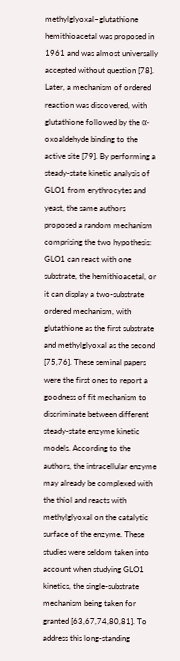methylglyoxal–glutathione hemithioacetal was proposed in 1961 and was almost universally accepted without question [78]. Later, a mechanism of ordered reaction was discovered, with glutathione followed by the α-oxoaldehyde binding to the active site [79]. By performing a steady-state kinetic analysis of GLO1 from erythrocytes and yeast, the same authors proposed a random mechanism comprising the two hypothesis: GLO1 can react with one substrate, the hemithioacetal, or it can display a two-substrate ordered mechanism, with glutathione as the first substrate and methylglyoxal as the second [75,76]. These seminal papers were the first ones to report a goodness of fit mechanism to discriminate between different steady-state enzyme kinetic models. According to the authors, the intracellular enzyme may already be complexed with the thiol and reacts with methylglyoxal on the catalytic surface of the enzyme. These studies were seldom taken into account when studying GLO1 kinetics, the single-substrate mechanism being taken for granted [63,67,74,80,81]. To address this long-standing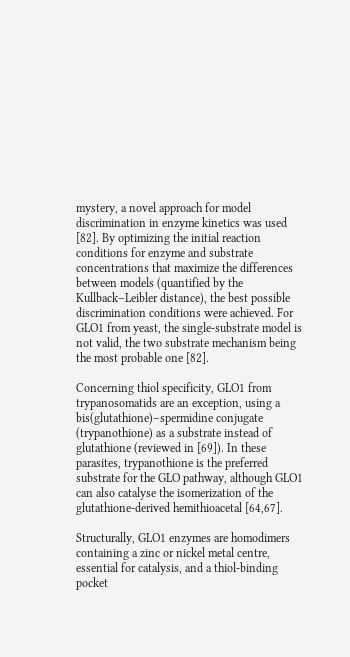mystery, a novel approach for model discrimination in enzyme kinetics was used [82]. By optimizing the initial reaction conditions for enzyme and substrate concentrations that maximize the differences between models (quantified by the Kullback–Leibler distance), the best possible discrimination conditions were achieved. For GLO1 from yeast, the single-substrate model is not valid, the two substrate mechanism being the most probable one [82].

Concerning thiol specificity, GLO1 from trypanosomatids are an exception, using a bis(glutathione)–spermidine conjugate (trypanothione) as a substrate instead of glutathione (reviewed in [69]). In these parasites, trypanothione is the preferred substrate for the GLO pathway, although GLO1 can also catalyse the isomerization of the glutathione-derived hemithioacetal [64,67].

Structurally, GLO1 enzymes are homodimers containing a zinc or nickel metal centre, essential for catalysis, and a thiol-binding pocket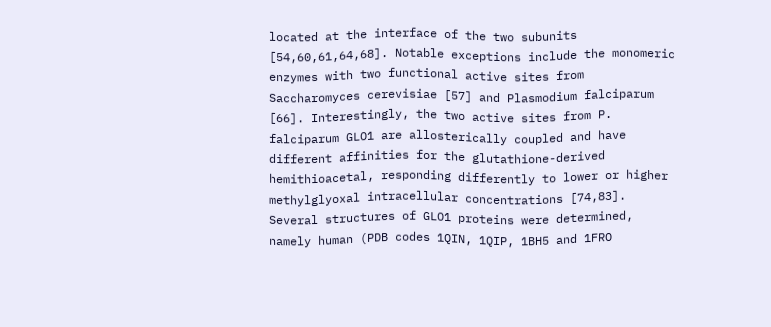located at the interface of the two subunits [54,60,61,64,68]. Notable exceptions include the monomeric enzymes with two functional active sites from Saccharomyces cerevisiae [57] and Plasmodium falciparum [66]. Interestingly, the two active sites from P. falciparum GLO1 are allosterically coupled and have different affinities for the glutathione-derived hemithioacetal, responding differently to lower or higher methylglyoxal intracellular concentrations [74,83]. Several structures of GLO1 proteins were determined, namely human (PDB codes 1QIN, 1QIP, 1BH5 and 1FRO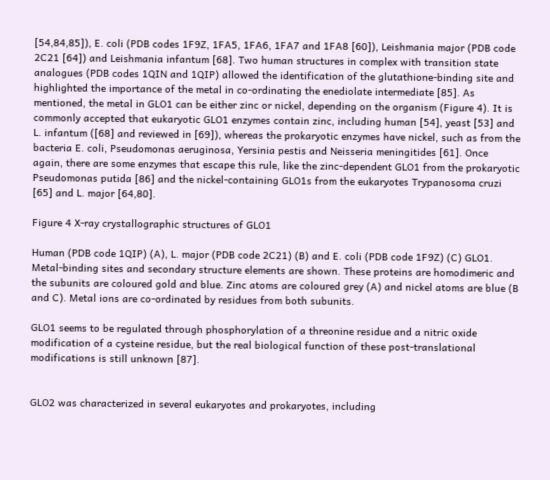[54,84,85]), E. coli (PDB codes 1F9Z, 1FA5, 1FA6, 1FA7 and 1FA8 [60]), Leishmania major (PDB code 2C21 [64]) and Leishmania infantum [68]. Two human structures in complex with transition state analogues (PDB codes 1QIN and 1QIP) allowed the identification of the glutathione-binding site and highlighted the importance of the metal in co-ordinating the enediolate intermediate [85]. As mentioned, the metal in GLO1 can be either zinc or nickel, depending on the organism (Figure 4). It is commonly accepted that eukaryotic GLO1 enzymes contain zinc, including human [54], yeast [53] and L. infantum ([68] and reviewed in [69]), whereas the prokaryotic enzymes have nickel, such as from the bacteria E. coli, Pseudomonas aeruginosa, Yersinia pestis and Neisseria meningitides [61]. Once again, there are some enzymes that escape this rule, like the zinc-dependent GLO1 from the prokaryotic Pseudomonas putida [86] and the nickel-containing GLO1s from the eukaryotes Trypanosoma cruzi [65] and L. major [64,80].

Figure 4 X-ray crystallographic structures of GLO1

Human (PDB code 1QIP) (A), L. major (PDB code 2C21) (B) and E. coli (PDB code 1F9Z) (C) GLO1. Metal-binding sites and secondary structure elements are shown. These proteins are homodimeric and the subunits are coloured gold and blue. Zinc atoms are coloured grey (A) and nickel atoms are blue (B and C). Metal ions are co-ordinated by residues from both subunits.

GLO1 seems to be regulated through phosphorylation of a threonine residue and a nitric oxide modification of a cysteine residue, but the real biological function of these post-translational modifications is still unknown [87].


GLO2 was characterized in several eukaryotes and prokaryotes, including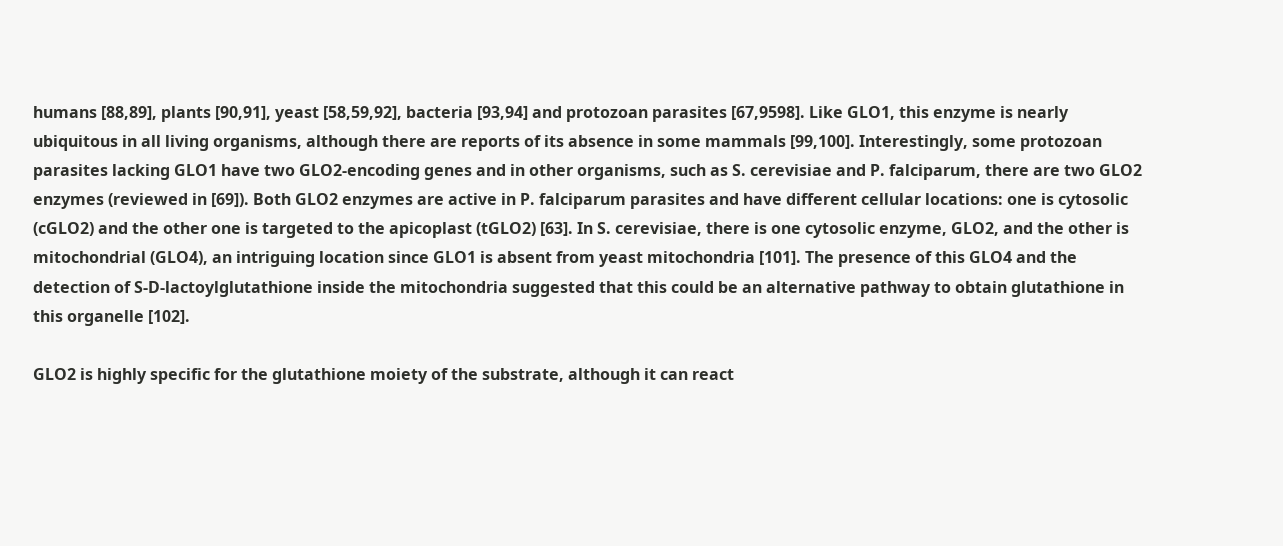humans [88,89], plants [90,91], yeast [58,59,92], bacteria [93,94] and protozoan parasites [67,9598]. Like GLO1, this enzyme is nearly ubiquitous in all living organisms, although there are reports of its absence in some mammals [99,100]. Interestingly, some protozoan parasites lacking GLO1 have two GLO2-encoding genes and in other organisms, such as S. cerevisiae and P. falciparum, there are two GLO2 enzymes (reviewed in [69]). Both GLO2 enzymes are active in P. falciparum parasites and have different cellular locations: one is cytosolic (cGLO2) and the other one is targeted to the apicoplast (tGLO2) [63]. In S. cerevisiae, there is one cytosolic enzyme, GLO2, and the other is mitochondrial (GLO4), an intriguing location since GLO1 is absent from yeast mitochondria [101]. The presence of this GLO4 and the detection of S-D-lactoylglutathione inside the mitochondria suggested that this could be an alternative pathway to obtain glutathione in this organelle [102].

GLO2 is highly specific for the glutathione moiety of the substrate, although it can react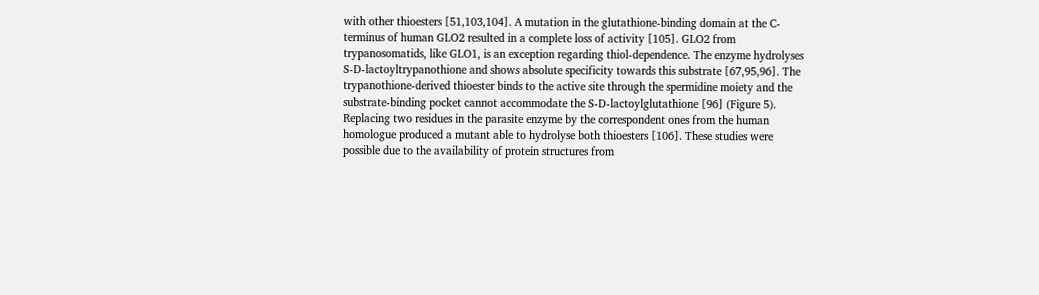with other thioesters [51,103,104]. A mutation in the glutathione-binding domain at the C-terminus of human GLO2 resulted in a complete loss of activity [105]. GLO2 from trypanosomatids, like GLO1, is an exception regarding thiol-dependence. The enzyme hydrolyses S-D-lactoyltrypanothione and shows absolute specificity towards this substrate [67,95,96]. The trypanothione-derived thioester binds to the active site through the spermidine moiety and the substrate-binding pocket cannot accommodate the S-D-lactoylglutathione [96] (Figure 5). Replacing two residues in the parasite enzyme by the correspondent ones from the human homologue produced a mutant able to hydrolyse both thioesters [106]. These studies were possible due to the availability of protein structures from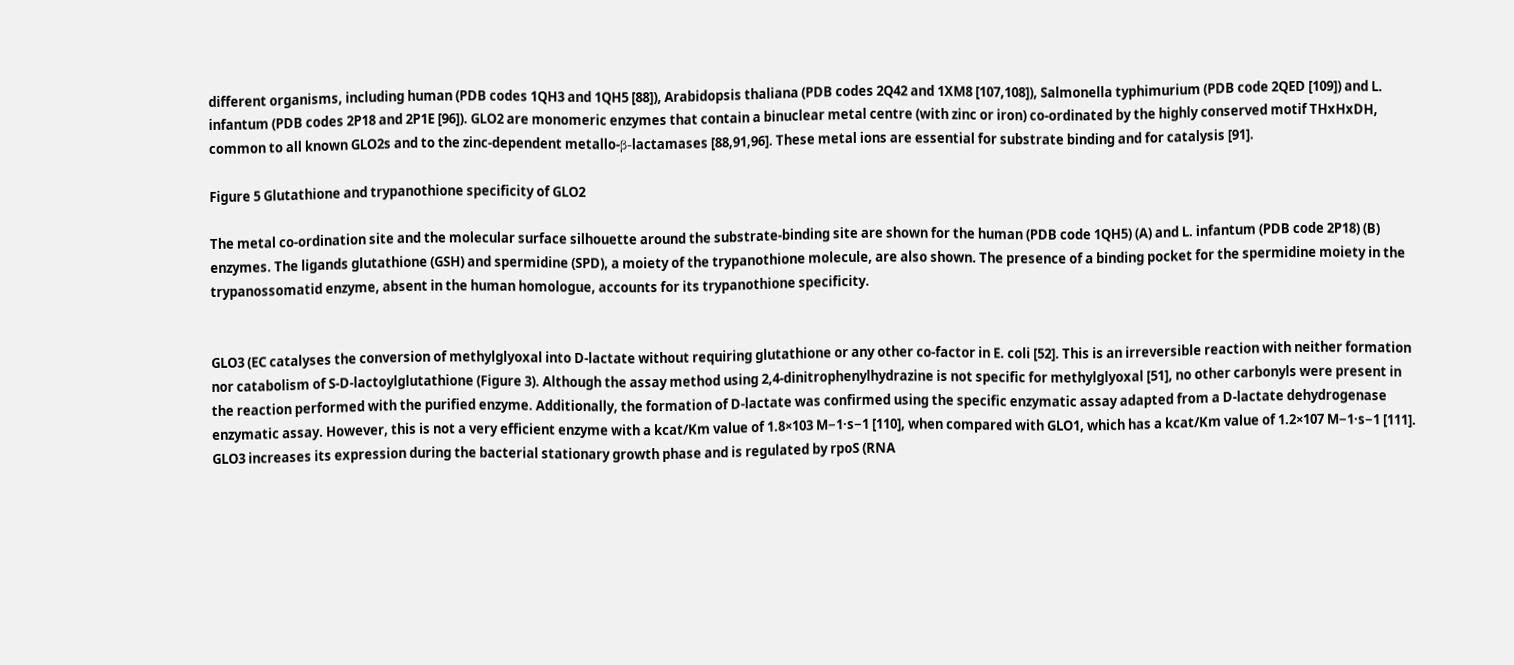different organisms, including human (PDB codes 1QH3 and 1QH5 [88]), Arabidopsis thaliana (PDB codes 2Q42 and 1XM8 [107,108]), Salmonella typhimurium (PDB code 2QED [109]) and L. infantum (PDB codes 2P18 and 2P1E [96]). GLO2 are monomeric enzymes that contain a binuclear metal centre (with zinc or iron) co-ordinated by the highly conserved motif THxHxDH, common to all known GLO2s and to the zinc-dependent metallo-β-lactamases [88,91,96]. These metal ions are essential for substrate binding and for catalysis [91].

Figure 5 Glutathione and trypanothione specificity of GLO2

The metal co-ordination site and the molecular surface silhouette around the substrate-binding site are shown for the human (PDB code 1QH5) (A) and L. infantum (PDB code 2P18) (B) enzymes. The ligands glutathione (GSH) and spermidine (SPD), a moiety of the trypanothione molecule, are also shown. The presence of a binding pocket for the spermidine moiety in the trypanossomatid enzyme, absent in the human homologue, accounts for its trypanothione specificity.


GLO3 (EC catalyses the conversion of methylglyoxal into D-lactate without requiring glutathione or any other co-factor in E. coli [52]. This is an irreversible reaction with neither formation nor catabolism of S-D-lactoylglutathione (Figure 3). Although the assay method using 2,4-dinitrophenylhydrazine is not specific for methylglyoxal [51], no other carbonyls were present in the reaction performed with the purified enzyme. Additionally, the formation of D-lactate was confirmed using the specific enzymatic assay adapted from a D-lactate dehydrogenase enzymatic assay. However, this is not a very efficient enzyme with a kcat/Km value of 1.8×103 M−1·s−1 [110], when compared with GLO1, which has a kcat/Km value of 1.2×107 M−1·s−1 [111]. GLO3 increases its expression during the bacterial stationary growth phase and is regulated by rpoS (RNA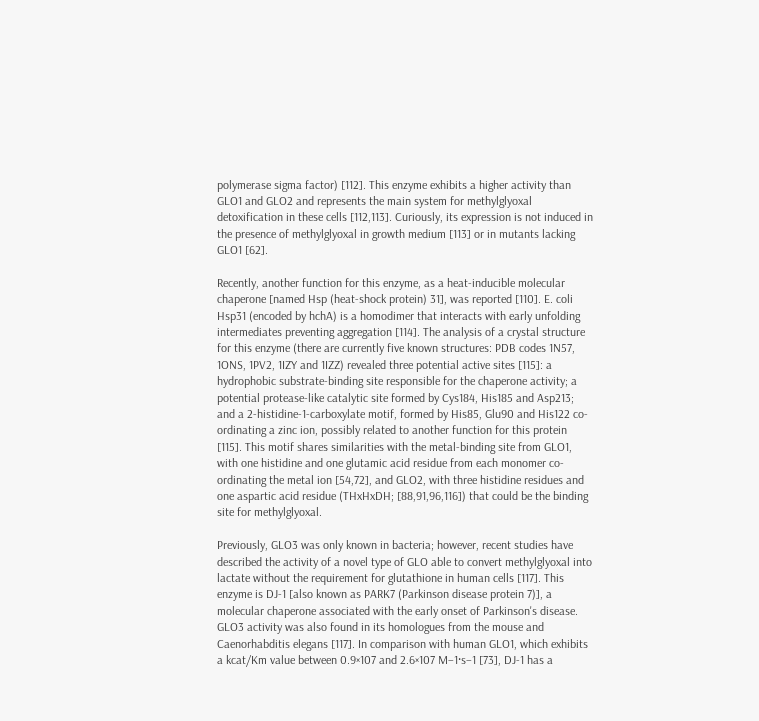polymerase sigma factor) [112]. This enzyme exhibits a higher activity than GLO1 and GLO2 and represents the main system for methylglyoxal detoxification in these cells [112,113]. Curiously, its expression is not induced in the presence of methylglyoxal in growth medium [113] or in mutants lacking GLO1 [62].

Recently, another function for this enzyme, as a heat-inducible molecular chaperone [named Hsp (heat-shock protein) 31], was reported [110]. E. coli Hsp31 (encoded by hchA) is a homodimer that interacts with early unfolding intermediates preventing aggregation [114]. The analysis of a crystal structure for this enzyme (there are currently five known structures: PDB codes 1N57, 1ONS, 1PV2, 1IZY and 1IZZ) revealed three potential active sites [115]: a hydrophobic substrate-binding site responsible for the chaperone activity; a potential protease-like catalytic site formed by Cys184, His185 and Asp213; and a 2-histidine-1-carboxylate motif, formed by His85, Glu90 and His122 co-ordinating a zinc ion, possibly related to another function for this protein [115]. This motif shares similarities with the metal-binding site from GLO1, with one histidine and one glutamic acid residue from each monomer co-ordinating the metal ion [54,72], and GLO2, with three histidine residues and one aspartic acid residue (THxHxDH; [88,91,96,116]) that could be the binding site for methylglyoxal.

Previously, GLO3 was only known in bacteria; however, recent studies have described the activity of a novel type of GLO able to convert methylglyoxal into lactate without the requirement for glutathione in human cells [117]. This enzyme is DJ-1 [also known as PARK7 (Parkinson disease protein 7)], a molecular chaperone associated with the early onset of Parkinson's disease. GLO3 activity was also found in its homologues from the mouse and Caenorhabditis elegans [117]. In comparison with human GLO1, which exhibits a kcat/Km value between 0.9×107 and 2.6×107 M−1·s−1 [73], DJ-1 has a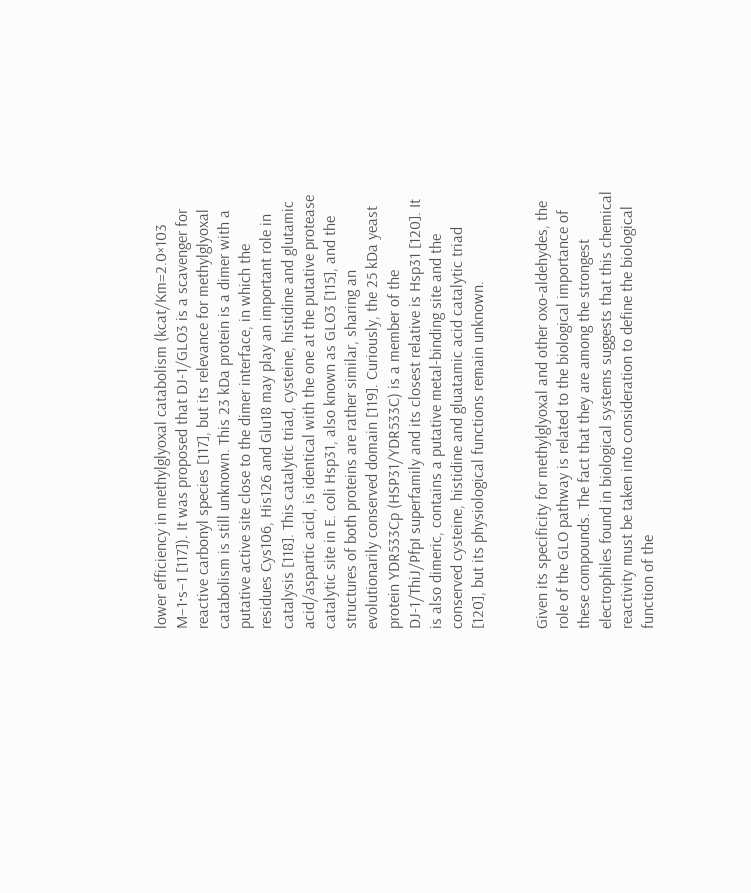lower efficiency in methylglyoxal catabolism (kcat/Km=2.0×103 M−1·s−1 [117]). It was proposed that DJ-1/GLO3 is a scavenger for reactive carbonyl species [117], but its relevance for methylglyoxal catabolism is still unknown. This 23 kDa protein is a dimer with a putative active site close to the dimer interface, in which the residues Cys106, His126 and Glu18 may play an important role in catalysis [118]. This catalytic triad, cysteine, histidine and glutamic acid/aspartic acid, is identical with the one at the putative protease catalytic site in E. coli Hsp31, also known as GLO3 [115], and the structures of both proteins are rather similar, sharing an evolutionarily conserved domain [119]. Curiously, the 25 kDa yeast protein YDR533Cp (HSP31/YDR533C) is a member of the DJ-1/ThiJ/PfpI superfamily and its closest relative is Hsp31 [120]. It is also dimeric, contains a putative metal-binding site and the conserved cysteine, histidine and gluatamic acid catalytic triad [120], but its physiological functions remain unknown.


Given its specificity for methylglyoxal and other oxo-aldehydes, the role of the GLO pathway is related to the biological importance of these compounds. The fact that they are among the strongest electrophiles found in biological systems suggests that this chemical reactivity must be taken into consideration to define the biological function of the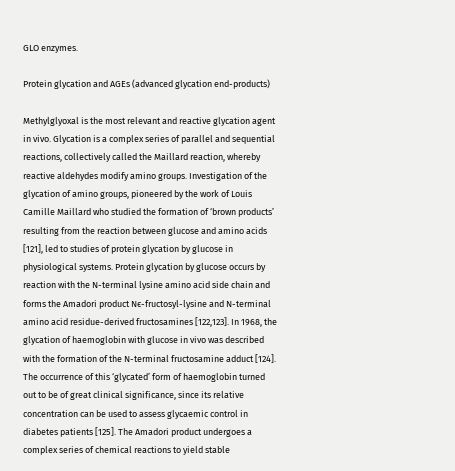GLO enzymes.

Protein glycation and AGEs (advanced glycation end-products)

Methylglyoxal is the most relevant and reactive glycation agent in vivo. Glycation is a complex series of parallel and sequential reactions, collectively called the Maillard reaction, whereby reactive aldehydes modify amino groups. Investigation of the glycation of amino groups, pioneered by the work of Louis Camille Maillard who studied the formation of ‘brown products’ resulting from the reaction between glucose and amino acids [121], led to studies of protein glycation by glucose in physiological systems. Protein glycation by glucose occurs by reaction with the N-terminal lysine amino acid side chain and forms the Amadori product Nϵ-fructosyl-lysine and N-terminal amino acid residue-derived fructosamines [122,123]. In 1968, the glycation of haemoglobin with glucose in vivo was described with the formation of the N-terminal fructosamine adduct [124]. The occurrence of this ‘glycated’ form of haemoglobin turned out to be of great clinical significance, since its relative concentration can be used to assess glycaemic control in diabetes patients [125]. The Amadori product undergoes a complex series of chemical reactions to yield stable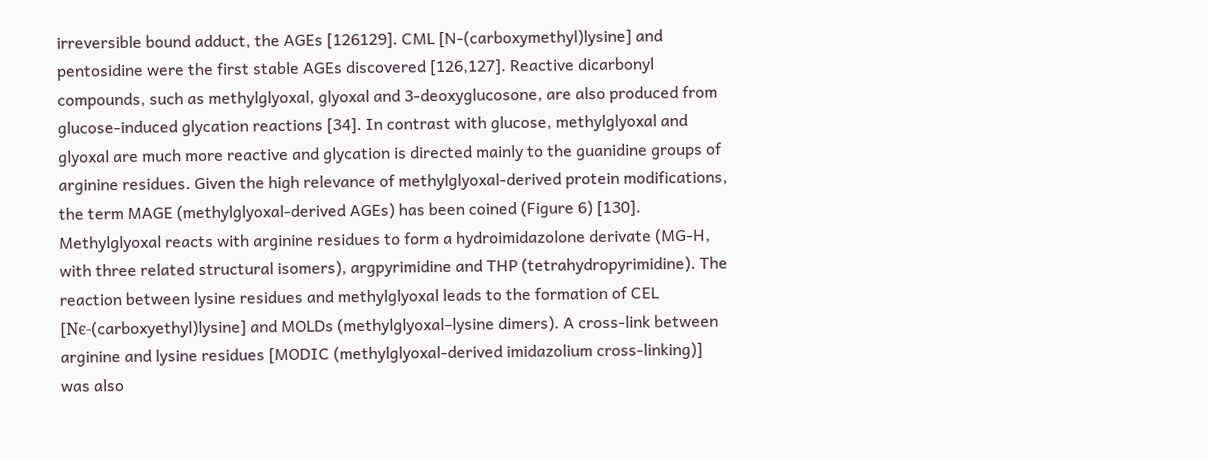irreversible bound adduct, the AGEs [126129]. CML [N-(carboxymethyl)lysine] and pentosidine were the first stable AGEs discovered [126,127]. Reactive dicarbonyl compounds, such as methylglyoxal, glyoxal and 3-deoxyglucosone, are also produced from glucose-induced glycation reactions [34]. In contrast with glucose, methylglyoxal and glyoxal are much more reactive and glycation is directed mainly to the guanidine groups of arginine residues. Given the high relevance of methylglyoxal-derived protein modifications, the term MAGE (methylglyoxal-derived AGEs) has been coined (Figure 6) [130]. Methylglyoxal reacts with arginine residues to form a hydroimidazolone derivate (MG-H, with three related structural isomers), argpyrimidine and THP (tetrahydropyrimidine). The reaction between lysine residues and methylglyoxal leads to the formation of CEL [Nϵ-(carboxyethyl)lysine] and MOLDs (methylglyoxal–lysine dimers). A cross-link between arginine and lysine residues [MODIC (methylglyoxal-derived imidazolium cross-linking)] was also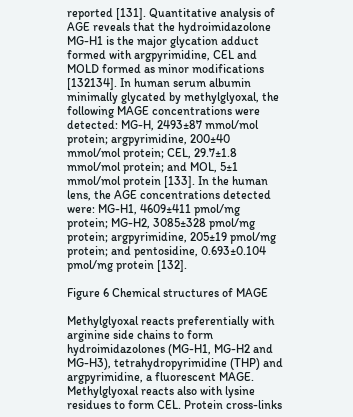reported [131]. Quantitative analysis of AGE reveals that the hydroimidazolone MG-H1 is the major glycation adduct formed with argpyrimidine, CEL and MOLD formed as minor modifications [132134]. In human serum albumin minimally glycated by methylglyoxal, the following MAGE concentrations were detected: MG-H, 2493±87 mmol/mol protein; argpyrimidine, 200±40 mmol/mol protein; CEL, 29.7±1.8 mmol/mol protein; and MOL, 5±1 mmol/mol protein [133]. In the human lens, the AGE concentrations detected were: MG-H1, 4609±411 pmol/mg protein; MG-H2, 3085±328 pmol/mg protein; argpyrimidine, 205±19 pmol/mg protein; and pentosidine, 0.693±0.104 pmol/mg protein [132].

Figure 6 Chemical structures of MAGE

Methylglyoxal reacts preferentially with arginine side chains to form hydroimidazolones (MG-H1, MG-H2 and MG-H3), tetrahydropyrimidine (THP) and argpyrimidine, a fluorescent MAGE. Methylglyoxal reacts also with lysine residues to form CEL. Protein cross-links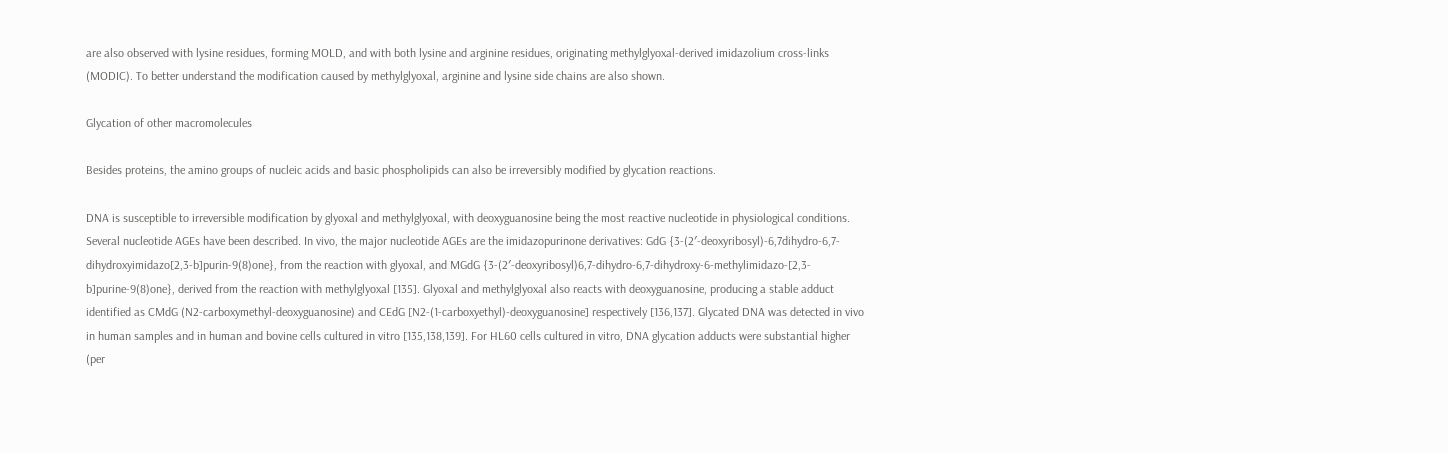are also observed with lysine residues, forming MOLD, and with both lysine and arginine residues, originating methylglyoxal-derived imidazolium cross-links (MODIC). To better understand the modification caused by methylglyoxal, arginine and lysine side chains are also shown.

Glycation of other macromolecules

Besides proteins, the amino groups of nucleic acids and basic phospholipids can also be irreversibly modified by glycation reactions.

DNA is susceptible to irreversible modification by glyoxal and methylglyoxal, with deoxyguanosine being the most reactive nucleotide in physiological conditions. Several nucleotide AGEs have been described. In vivo, the major nucleotide AGEs are the imidazopurinone derivatives: GdG {3-(2′-deoxyribosyl)-6,7dihydro-6,7-dihydroxyimidazo[2,3-b]purin-9(8)one}, from the reaction with glyoxal, and MGdG {3-(2′-deoxyribosyl)6,7-dihydro-6,7-dihydroxy-6-methylimidazo-[2,3-b]purine-9(8)one}, derived from the reaction with methylglyoxal [135]. Glyoxal and methylglyoxal also reacts with deoxyguanosine, producing a stable adduct identified as CMdG (N2-carboxymethyl-deoxyguanosine) and CEdG [N2-(1-carboxyethyl)-deoxyguanosine] respectively [136,137]. Glycated DNA was detected in vivo in human samples and in human and bovine cells cultured in vitro [135,138,139]. For HL60 cells cultured in vitro, DNA glycation adducts were substantial higher (per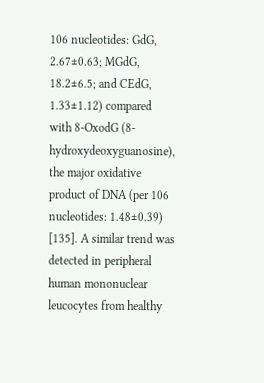106 nucleotides: GdG, 2.67±0.63; MGdG, 18.2±6.5; and CEdG, 1.33±1.12) compared with 8-OxodG (8-hydroxydeoxyguanosine), the major oxidative product of DNA (per 106 nucleotides: 1.48±0.39) [135]. A similar trend was detected in peripheral human mononuclear leucocytes from healthy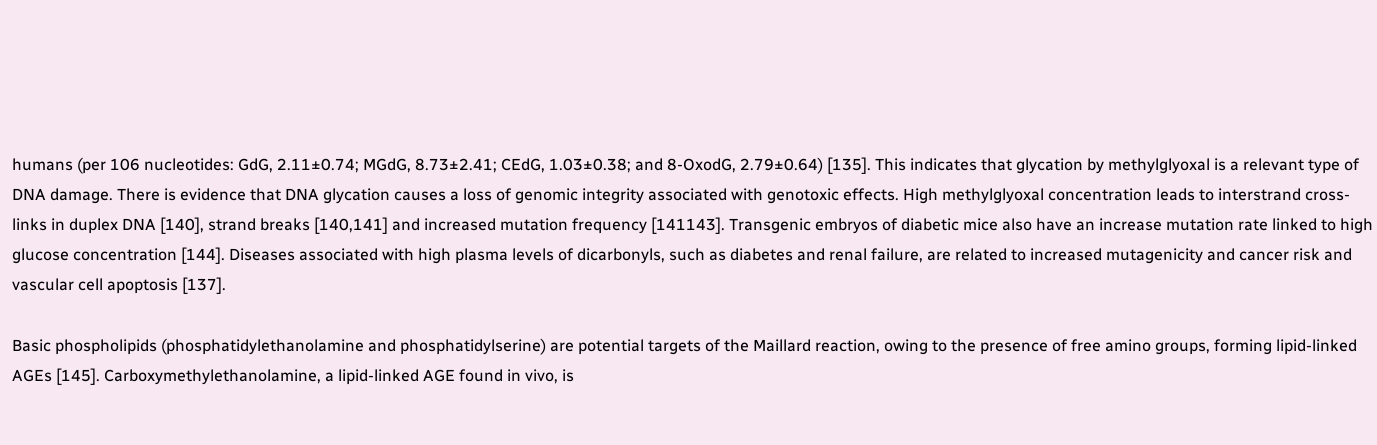humans (per 106 nucleotides: GdG, 2.11±0.74; MGdG, 8.73±2.41; CEdG, 1.03±0.38; and 8-OxodG, 2.79±0.64) [135]. This indicates that glycation by methylglyoxal is a relevant type of DNA damage. There is evidence that DNA glycation causes a loss of genomic integrity associated with genotoxic effects. High methylglyoxal concentration leads to interstrand cross-links in duplex DNA [140], strand breaks [140,141] and increased mutation frequency [141143]. Transgenic embryos of diabetic mice also have an increase mutation rate linked to high glucose concentration [144]. Diseases associated with high plasma levels of dicarbonyls, such as diabetes and renal failure, are related to increased mutagenicity and cancer risk and vascular cell apoptosis [137].

Basic phospholipids (phosphatidylethanolamine and phosphatidylserine) are potential targets of the Maillard reaction, owing to the presence of free amino groups, forming lipid-linked AGEs [145]. Carboxymethylethanolamine, a lipid-linked AGE found in vivo, is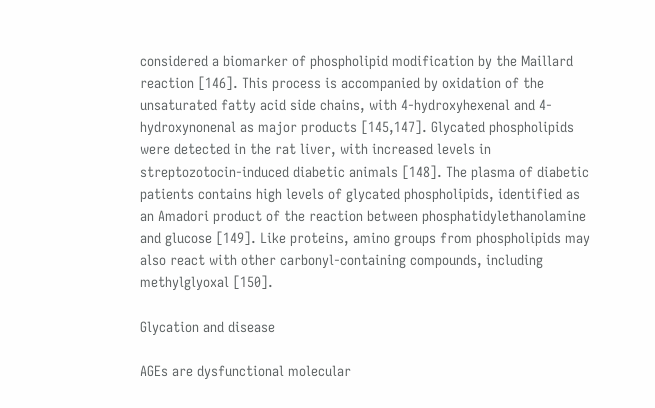considered a biomarker of phospholipid modification by the Maillard reaction [146]. This process is accompanied by oxidation of the unsaturated fatty acid side chains, with 4-hydroxyhexenal and 4-hydroxynonenal as major products [145,147]. Glycated phospholipids were detected in the rat liver, with increased levels in streptozotocin-induced diabetic animals [148]. The plasma of diabetic patients contains high levels of glycated phospholipids, identified as an Amadori product of the reaction between phosphatidylethanolamine and glucose [149]. Like proteins, amino groups from phospholipids may also react with other carbonyl-containing compounds, including methylglyoxal [150].

Glycation and disease

AGEs are dysfunctional molecular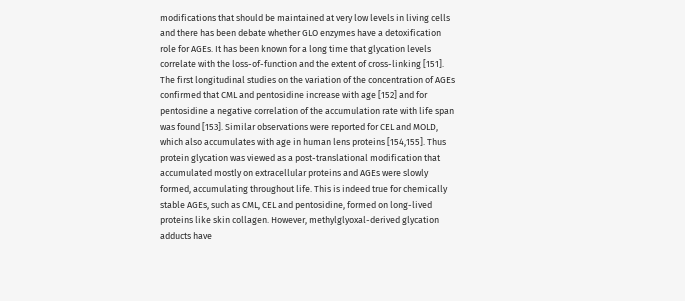modifications that should be maintained at very low levels in living cells and there has been debate whether GLO enzymes have a detoxification role for AGEs. It has been known for a long time that glycation levels correlate with the loss-of-function and the extent of cross-linking [151]. The first longitudinal studies on the variation of the concentration of AGEs confirmed that CML and pentosidine increase with age [152] and for pentosidine a negative correlation of the accumulation rate with life span was found [153]. Similar observations were reported for CEL and MOLD, which also accumulates with age in human lens proteins [154,155]. Thus protein glycation was viewed as a post-translational modification that accumulated mostly on extracellular proteins and AGEs were slowly formed, accumulating throughout life. This is indeed true for chemically stable AGEs, such as CML, CEL and pentosidine, formed on long-lived proteins like skin collagen. However, methylglyoxal-derived glycation adducts have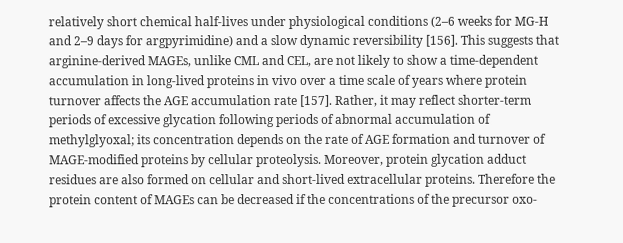relatively short chemical half-lives under physiological conditions (2–6 weeks for MG-H and 2–9 days for argpyrimidine) and a slow dynamic reversibility [156]. This suggests that arginine-derived MAGEs, unlike CML and CEL, are not likely to show a time-dependent accumulation in long-lived proteins in vivo over a time scale of years where protein turnover affects the AGE accumulation rate [157]. Rather, it may reflect shorter-term periods of excessive glycation following periods of abnormal accumulation of methylglyoxal; its concentration depends on the rate of AGE formation and turnover of MAGE-modified proteins by cellular proteolysis. Moreover, protein glycation adduct residues are also formed on cellular and short-lived extracellular proteins. Therefore the protein content of MAGEs can be decreased if the concentrations of the precursor oxo-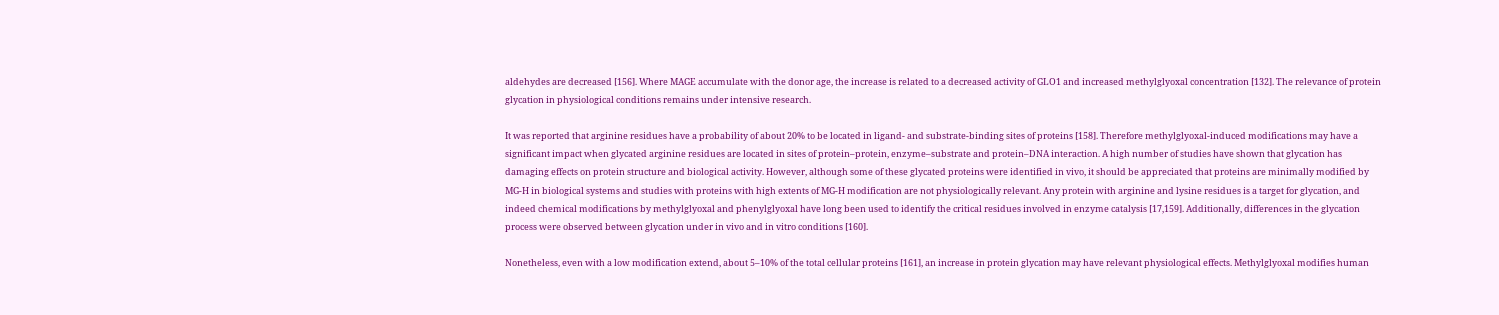aldehydes are decreased [156]. Where MAGE accumulate with the donor age, the increase is related to a decreased activity of GLO1 and increased methylglyoxal concentration [132]. The relevance of protein glycation in physiological conditions remains under intensive research.

It was reported that arginine residues have a probability of about 20% to be located in ligand- and substrate-binding sites of proteins [158]. Therefore methylglyoxal-induced modifications may have a significant impact when glycated arginine residues are located in sites of protein–protein, enzyme–substrate and protein–DNA interaction. A high number of studies have shown that glycation has damaging effects on protein structure and biological activity. However, although some of these glycated proteins were identified in vivo, it should be appreciated that proteins are minimally modified by MG-H in biological systems and studies with proteins with high extents of MG-H modification are not physiologically relevant. Any protein with arginine and lysine residues is a target for glycation, and indeed chemical modifications by methylglyoxal and phenylglyoxal have long been used to identify the critical residues involved in enzyme catalysis [17,159]. Additionally, differences in the glycation process were observed between glycation under in vivo and in vitro conditions [160].

Nonetheless, even with a low modification extend, about 5–10% of the total cellular proteins [161], an increase in protein glycation may have relevant physiological effects. Methylglyoxal modifies human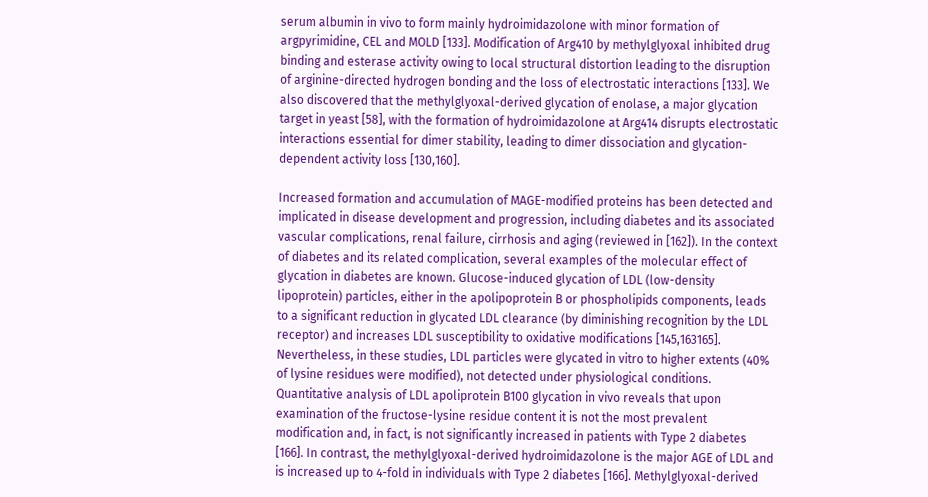serum albumin in vivo to form mainly hydroimidazolone with minor formation of argpyrimidine, CEL and MOLD [133]. Modification of Arg410 by methylglyoxal inhibited drug binding and esterase activity owing to local structural distortion leading to the disruption of arginine-directed hydrogen bonding and the loss of electrostatic interactions [133]. We also discovered that the methylglyoxal-derived glycation of enolase, a major glycation target in yeast [58], with the formation of hydroimidazolone at Arg414 disrupts electrostatic interactions essential for dimer stability, leading to dimer dissociation and glycation-dependent activity loss [130,160].

Increased formation and accumulation of MAGE-modified proteins has been detected and implicated in disease development and progression, including diabetes and its associated vascular complications, renal failure, cirrhosis and aging (reviewed in [162]). In the context of diabetes and its related complication, several examples of the molecular effect of glycation in diabetes are known. Glucose-induced glycation of LDL (low-density lipoprotein) particles, either in the apolipoprotein B or phospholipids components, leads to a significant reduction in glycated LDL clearance (by diminishing recognition by the LDL receptor) and increases LDL susceptibility to oxidative modifications [145,163165]. Nevertheless, in these studies, LDL particles were glycated in vitro to higher extents (40% of lysine residues were modified), not detected under physiological conditions. Quantitative analysis of LDL apoliprotein B100 glycation in vivo reveals that upon examination of the fructose-lysine residue content it is not the most prevalent modification and, in fact, is not significantly increased in patients with Type 2 diabetes [166]. In contrast, the methylglyoxal-derived hydroimidazolone is the major AGE of LDL and is increased up to 4-fold in individuals with Type 2 diabetes [166]. Methylglyoxal-derived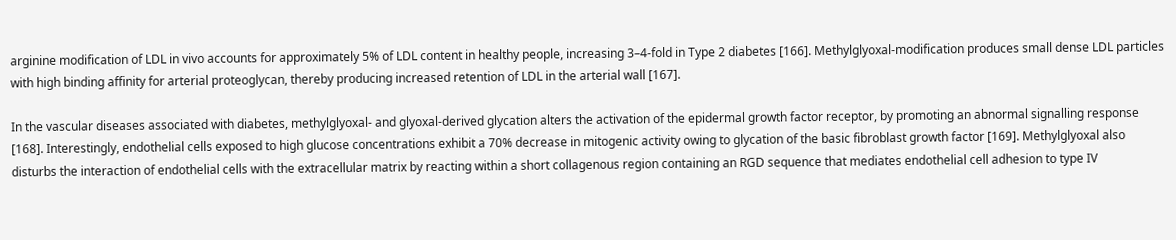arginine modification of LDL in vivo accounts for approximately 5% of LDL content in healthy people, increasing 3–4-fold in Type 2 diabetes [166]. Methylglyoxal-modification produces small dense LDL particles with high binding affinity for arterial proteoglycan, thereby producing increased retention of LDL in the arterial wall [167].

In the vascular diseases associated with diabetes, methylglyoxal- and glyoxal-derived glycation alters the activation of the epidermal growth factor receptor, by promoting an abnormal signalling response [168]. Interestingly, endothelial cells exposed to high glucose concentrations exhibit a 70% decrease in mitogenic activity owing to glycation of the basic fibroblast growth factor [169]. Methylglyoxal also disturbs the interaction of endothelial cells with the extracellular matrix by reacting within a short collagenous region containing an RGD sequence that mediates endothelial cell adhesion to type IV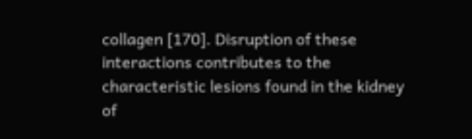collagen [170]. Disruption of these interactions contributes to the characteristic lesions found in the kidney of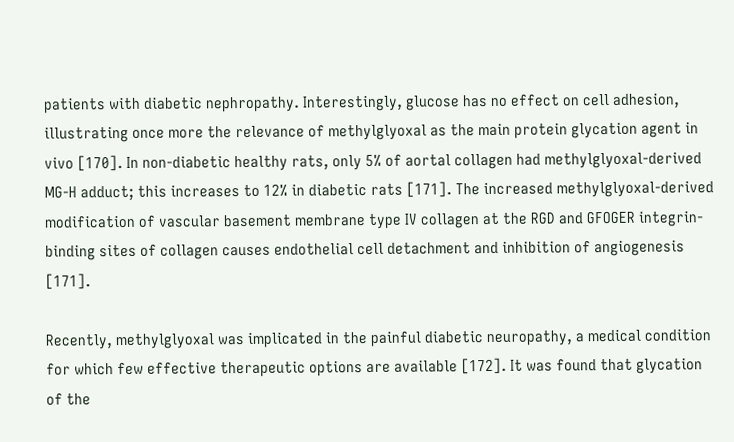patients with diabetic nephropathy. Interestingly, glucose has no effect on cell adhesion, illustrating once more the relevance of methylglyoxal as the main protein glycation agent in vivo [170]. In non-diabetic healthy rats, only 5% of aortal collagen had methylglyoxal-derived MG-H adduct; this increases to 12% in diabetic rats [171]. The increased methylglyoxal-derived modification of vascular basement membrane type IV collagen at the RGD and GFOGER integrin-binding sites of collagen causes endothelial cell detachment and inhibition of angiogenesis [171].

Recently, methylglyoxal was implicated in the painful diabetic neuropathy, a medical condition for which few effective therapeutic options are available [172]. It was found that glycation of the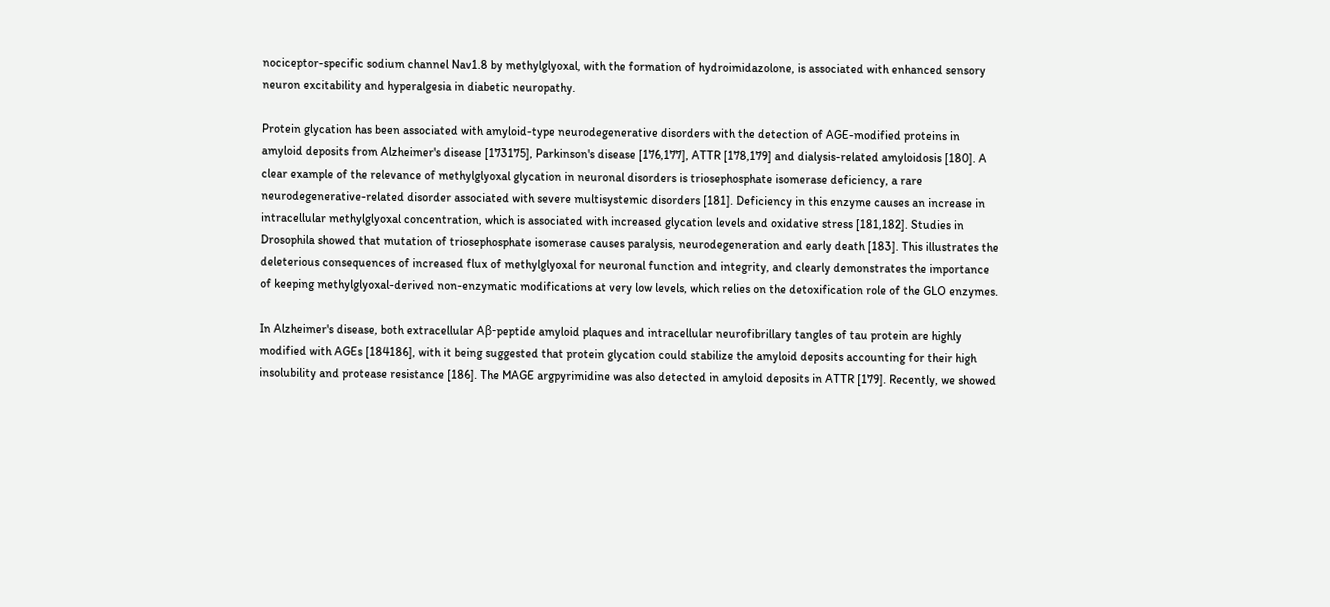nociceptor-specific sodium channel Nav1.8 by methylglyoxal, with the formation of hydroimidazolone, is associated with enhanced sensory neuron excitability and hyperalgesia in diabetic neuropathy.

Protein glycation has been associated with amyloid-type neurodegenerative disorders with the detection of AGE-modified proteins in amyloid deposits from Alzheimer's disease [173175], Parkinson's disease [176,177], ATTR [178,179] and dialysis-related amyloidosis [180]. A clear example of the relevance of methylglyoxal glycation in neuronal disorders is triosephosphate isomerase deficiency, a rare neurodegenerative-related disorder associated with severe multisystemic disorders [181]. Deficiency in this enzyme causes an increase in intracellular methylglyoxal concentration, which is associated with increased glycation levels and oxidative stress [181,182]. Studies in Drosophila showed that mutation of triosephosphate isomerase causes paralysis, neurodegeneration and early death [183]. This illustrates the deleterious consequences of increased flux of methylglyoxal for neuronal function and integrity, and clearly demonstrates the importance of keeping methylglyoxal-derived non-enzymatic modifications at very low levels, which relies on the detoxification role of the GLO enzymes.

In Alzheimer's disease, both extracellular Aβ-peptide amyloid plaques and intracellular neurofibrillary tangles of tau protein are highly modified with AGEs [184186], with it being suggested that protein glycation could stabilize the amyloid deposits accounting for their high insolubility and protease resistance [186]. The MAGE argpyrimidine was also detected in amyloid deposits in ATTR [179]. Recently, we showed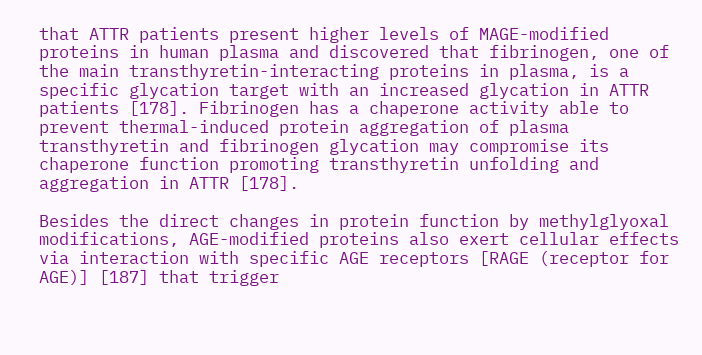that ATTR patients present higher levels of MAGE-modified proteins in human plasma and discovered that fibrinogen, one of the main transthyretin-interacting proteins in plasma, is a specific glycation target with an increased glycation in ATTR patients [178]. Fibrinogen has a chaperone activity able to prevent thermal-induced protein aggregation of plasma transthyretin and fibrinogen glycation may compromise its chaperone function promoting transthyretin unfolding and aggregation in ATTR [178].

Besides the direct changes in protein function by methylglyoxal modifications, AGE-modified proteins also exert cellular effects via interaction with specific AGE receptors [RAGE (receptor for AGE)] [187] that trigger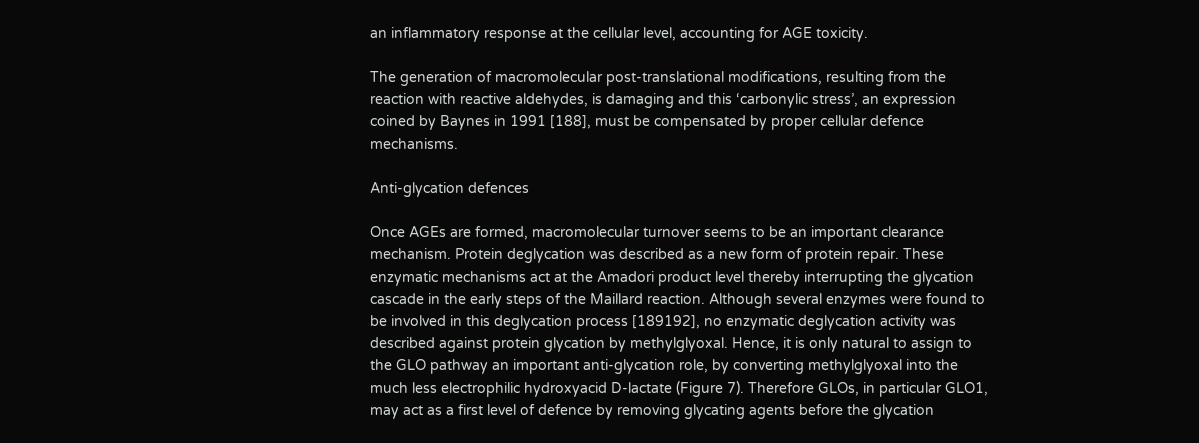an inflammatory response at the cellular level, accounting for AGE toxicity.

The generation of macromolecular post-translational modifications, resulting from the reaction with reactive aldehydes, is damaging and this ‘carbonylic stress’, an expression coined by Baynes in 1991 [188], must be compensated by proper cellular defence mechanisms.

Anti-glycation defences

Once AGEs are formed, macromolecular turnover seems to be an important clearance mechanism. Protein deglycation was described as a new form of protein repair. These enzymatic mechanisms act at the Amadori product level thereby interrupting the glycation cascade in the early steps of the Maillard reaction. Although several enzymes were found to be involved in this deglycation process [189192], no enzymatic deglycation activity was described against protein glycation by methylglyoxal. Hence, it is only natural to assign to the GLO pathway an important anti-glycation role, by converting methylglyoxal into the much less electrophilic hydroxyacid D-lactate (Figure 7). Therefore GLOs, in particular GLO1, may act as a first level of defence by removing glycating agents before the glycation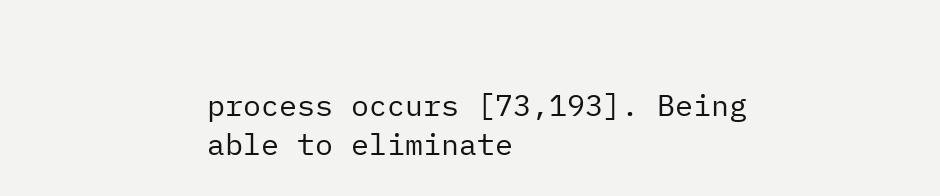process occurs [73,193]. Being able to eliminate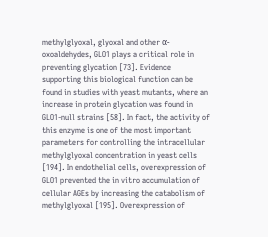methylglyoxal, glyoxal and other α-oxoaldehydes, GLO1 plays a critical role in preventing glycation [73]. Evidence supporting this biological function can be found in studies with yeast mutants, where an increase in protein glycation was found in GLO1-null strains [58]. In fact, the activity of this enzyme is one of the most important parameters for controlling the intracellular methylglyoxal concentration in yeast cells [194]. In endothelial cells, overexpression of GLO1 prevented the in vitro accumulation of cellular AGEs by increasing the catabolism of methylglyoxal [195]. Overexpression of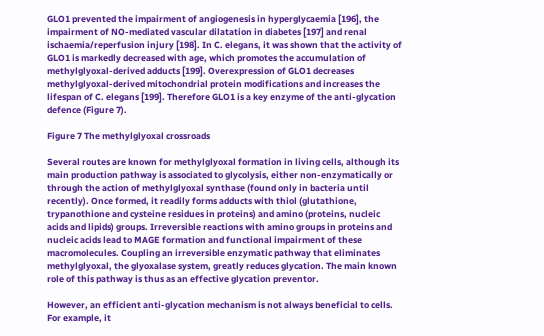GLO1 prevented the impairment of angiogenesis in hyperglycaemia [196], the impairment of NO-mediated vascular dilatation in diabetes [197] and renal ischaemia/reperfusion injury [198]. In C. elegans, it was shown that the activity of GLO1 is markedly decreased with age, which promotes the accumulation of methylglyoxal-derived adducts [199]. Overexpression of GLO1 decreases methylglyoxal-derived mitochondrial protein modifications and increases the lifespan of C. elegans [199]. Therefore GLO1 is a key enzyme of the anti-glycation defence (Figure 7).

Figure 7 The methylglyoxal crossroads

Several routes are known for methylglyoxal formation in living cells, although its main production pathway is associated to glycolysis, either non-enzymatically or through the action of methylglyoxal synthase (found only in bacteria until recently). Once formed, it readily forms adducts with thiol (glutathione, trypanothione and cysteine residues in proteins) and amino (proteins, nucleic acids and lipids) groups. Irreversible reactions with amino groups in proteins and nucleic acids lead to MAGE formation and functional impairment of these macromolecules. Coupling an irreversible enzymatic pathway that eliminates methylglyoxal, the glyoxalase system, greatly reduces glycation. The main known role of this pathway is thus as an effective glycation preventor.

However, an efficient anti-glycation mechanism is not always beneficial to cells. For example, it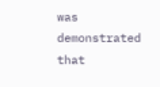was demonstrated that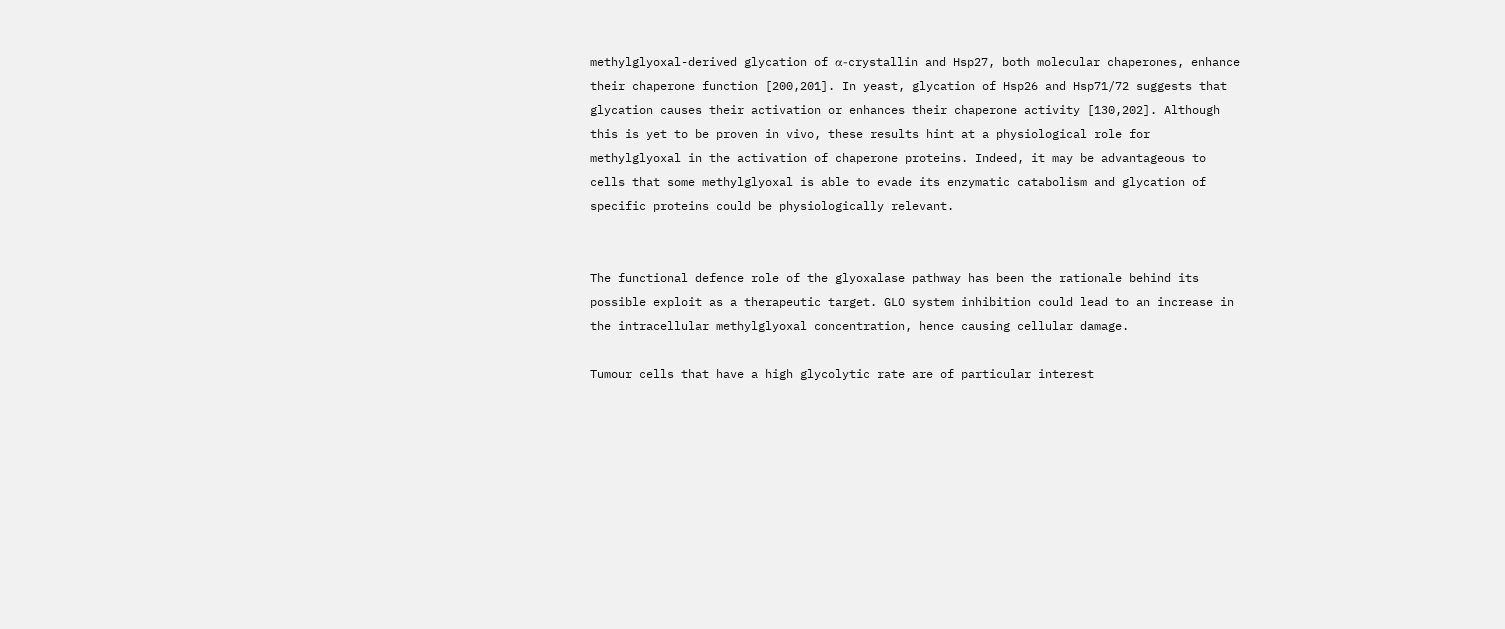methylglyoxal-derived glycation of α-crystallin and Hsp27, both molecular chaperones, enhance their chaperone function [200,201]. In yeast, glycation of Hsp26 and Hsp71/72 suggests that glycation causes their activation or enhances their chaperone activity [130,202]. Although this is yet to be proven in vivo, these results hint at a physiological role for methylglyoxal in the activation of chaperone proteins. Indeed, it may be advantageous to cells that some methylglyoxal is able to evade its enzymatic catabolism and glycation of specific proteins could be physiologically relevant.


The functional defence role of the glyoxalase pathway has been the rationale behind its possible exploit as a therapeutic target. GLO system inhibition could lead to an increase in the intracellular methylglyoxal concentration, hence causing cellular damage.

Tumour cells that have a high glycolytic rate are of particular interest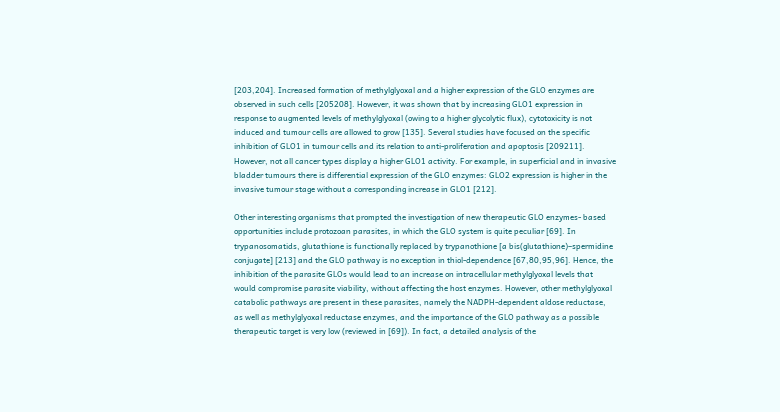[203,204]. Increased formation of methylglyoxal and a higher expression of the GLO enzymes are observed in such cells [205208]. However, it was shown that by increasing GLO1 expression in response to augmented levels of methylglyoxal (owing to a higher glycolytic flux), cytotoxicity is not induced and tumour cells are allowed to grow [135]. Several studies have focused on the specific inhibition of GLO1 in tumour cells and its relation to anti-proliferation and apoptosis [209211]. However, not all cancer types display a higher GLO1 activity. For example, in superficial and in invasive bladder tumours there is differential expression of the GLO enzymes: GLO2 expression is higher in the invasive tumour stage without a corresponding increase in GLO1 [212].

Other interesting organisms that prompted the investigation of new therapeutic GLO enzymes- based opportunities include protozoan parasites, in which the GLO system is quite peculiar [69]. In trypanosomatids, glutathione is functionally replaced by trypanothione [a bis(glutathione)–spermidine conjugate] [213] and the GLO pathway is no exception in thiol-dependence [67,80,95,96]. Hence, the inhibition of the parasite GLOs would lead to an increase on intracellular methylglyoxal levels that would compromise parasite viability, without affecting the host enzymes. However, other methylglyoxal catabolic pathways are present in these parasites, namely the NADPH-dependent aldose reductase, as well as methylglyoxal reductase enzymes, and the importance of the GLO pathway as a possible therapeutic target is very low (reviewed in [69]). In fact, a detailed analysis of the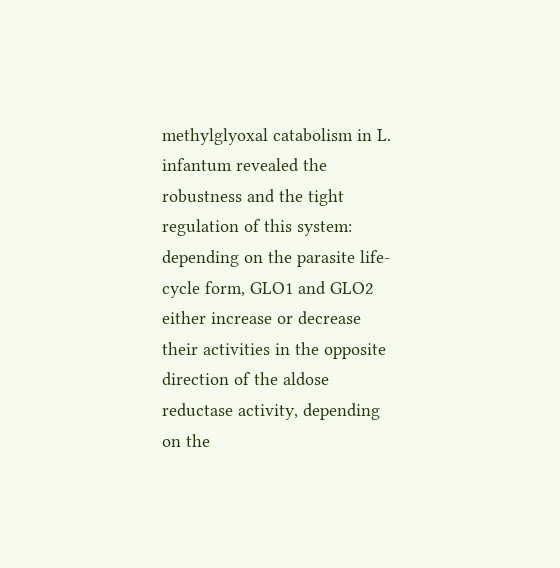methylglyoxal catabolism in L. infantum revealed the robustness and the tight regulation of this system: depending on the parasite life-cycle form, GLO1 and GLO2 either increase or decrease their activities in the opposite direction of the aldose reductase activity, depending on the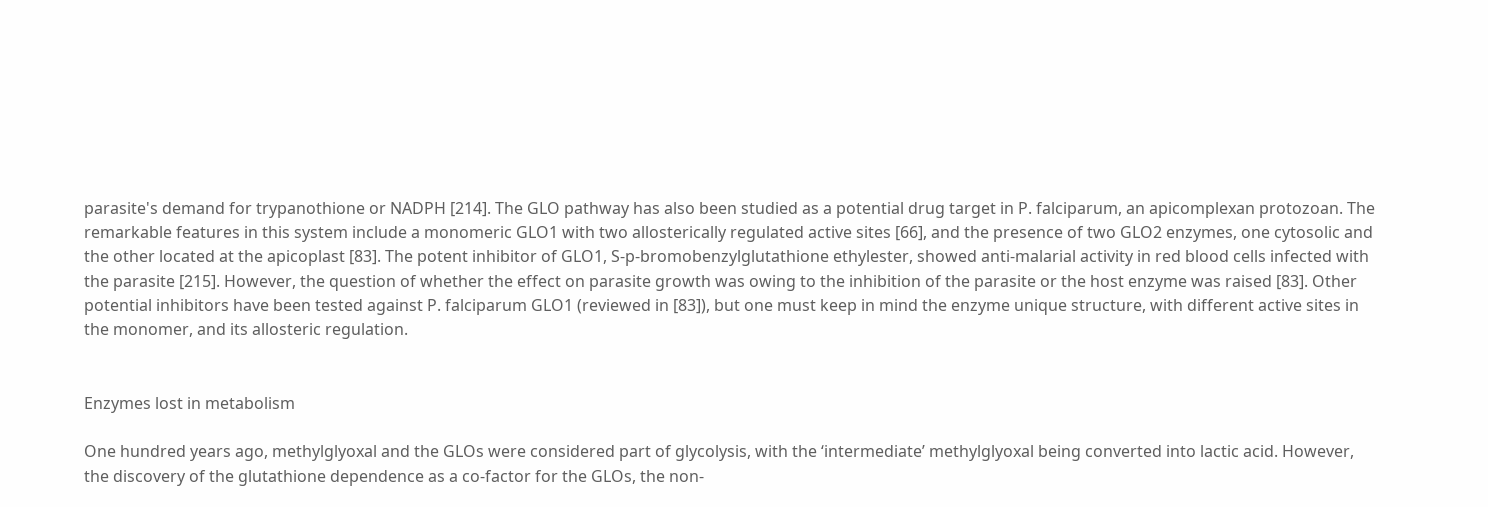parasite's demand for trypanothione or NADPH [214]. The GLO pathway has also been studied as a potential drug target in P. falciparum, an apicomplexan protozoan. The remarkable features in this system include a monomeric GLO1 with two allosterically regulated active sites [66], and the presence of two GLO2 enzymes, one cytosolic and the other located at the apicoplast [83]. The potent inhibitor of GLO1, S-p-bromobenzylglutathione ethylester, showed anti-malarial activity in red blood cells infected with the parasite [215]. However, the question of whether the effect on parasite growth was owing to the inhibition of the parasite or the host enzyme was raised [83]. Other potential inhibitors have been tested against P. falciparum GLO1 (reviewed in [83]), but one must keep in mind the enzyme unique structure, with different active sites in the monomer, and its allosteric regulation.


Enzymes lost in metabolism

One hundred years ago, methylglyoxal and the GLOs were considered part of glycolysis, with the ‘intermediate’ methylglyoxal being converted into lactic acid. However, the discovery of the glutathione dependence as a co-factor for the GLOs, the non-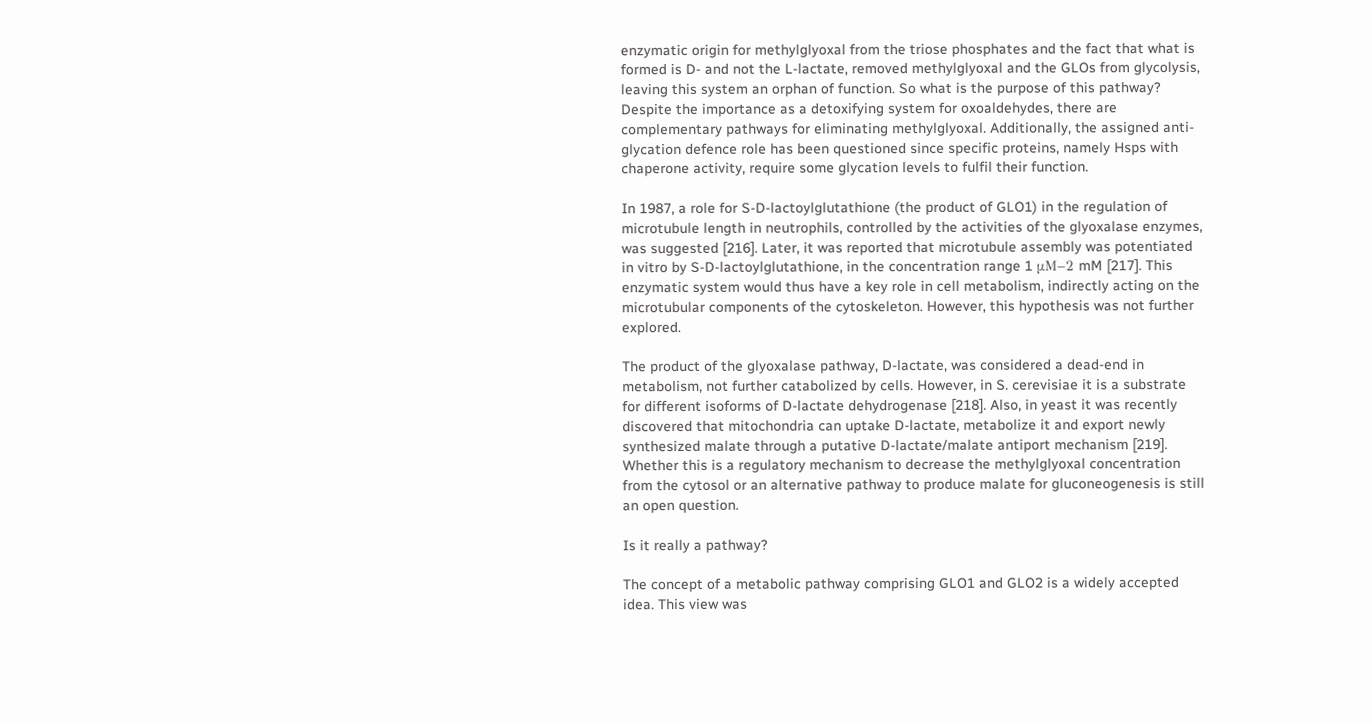enzymatic origin for methylglyoxal from the triose phosphates and the fact that what is formed is D- and not the L-lactate, removed methylglyoxal and the GLOs from glycolysis, leaving this system an orphan of function. So what is the purpose of this pathway? Despite the importance as a detoxifying system for oxoaldehydes, there are complementary pathways for eliminating methylglyoxal. Additionally, the assigned anti-glycation defence role has been questioned since specific proteins, namely Hsps with chaperone activity, require some glycation levels to fulfil their function.

In 1987, a role for S-D-lactoylglutathione (the product of GLO1) in the regulation of microtubule length in neutrophils, controlled by the activities of the glyoxalase enzymes, was suggested [216]. Later, it was reported that microtubule assembly was potentiated in vitro by S-D-lactoylglutathione, in the concentration range 1 μM–2 mM [217]. This enzymatic system would thus have a key role in cell metabolism, indirectly acting on the microtubular components of the cytoskeleton. However, this hypothesis was not further explored.

The product of the glyoxalase pathway, D-lactate, was considered a dead-end in metabolism, not further catabolized by cells. However, in S. cerevisiae it is a substrate for different isoforms of D-lactate dehydrogenase [218]. Also, in yeast it was recently discovered that mitochondria can uptake D-lactate, metabolize it and export newly synthesized malate through a putative D-lactate/malate antiport mechanism [219]. Whether this is a regulatory mechanism to decrease the methylglyoxal concentration from the cytosol or an alternative pathway to produce malate for gluconeogenesis is still an open question.

Is it really a pathway?

The concept of a metabolic pathway comprising GLO1 and GLO2 is a widely accepted idea. This view was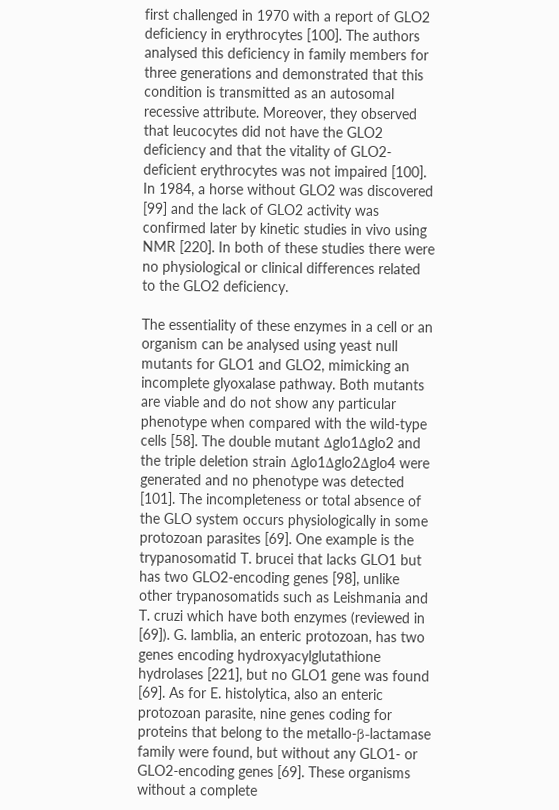first challenged in 1970 with a report of GLO2 deficiency in erythrocytes [100]. The authors analysed this deficiency in family members for three generations and demonstrated that this condition is transmitted as an autosomal recessive attribute. Moreover, they observed that leucocytes did not have the GLO2 deficiency and that the vitality of GLO2-deficient erythrocytes was not impaired [100]. In 1984, a horse without GLO2 was discovered [99] and the lack of GLO2 activity was confirmed later by kinetic studies in vivo using NMR [220]. In both of these studies there were no physiological or clinical differences related to the GLO2 deficiency.

The essentiality of these enzymes in a cell or an organism can be analysed using yeast null mutants for GLO1 and GLO2, mimicking an incomplete glyoxalase pathway. Both mutants are viable and do not show any particular phenotype when compared with the wild-type cells [58]. The double mutant Δglo1Δglo2 and the triple deletion strain Δglo1Δglo2Δglo4 were generated and no phenotype was detected [101]. The incompleteness or total absence of the GLO system occurs physiologically in some protozoan parasites [69]. One example is the trypanosomatid T. brucei that lacks GLO1 but has two GLO2-encoding genes [98], unlike other trypanosomatids such as Leishmania and T. cruzi which have both enzymes (reviewed in [69]). G. lamblia, an enteric protozoan, has two genes encoding hydroxyacylglutathione hydrolases [221], but no GLO1 gene was found [69]. As for E. histolytica, also an enteric protozoan parasite, nine genes coding for proteins that belong to the metallo-β-lactamase family were found, but without any GLO1- or GLO2-encoding genes [69]. These organisms without a complete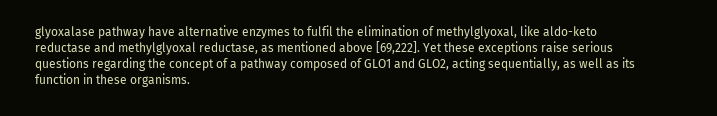glyoxalase pathway have alternative enzymes to fulfil the elimination of methylglyoxal, like aldo-keto reductase and methylglyoxal reductase, as mentioned above [69,222]. Yet these exceptions raise serious questions regarding the concept of a pathway composed of GLO1 and GLO2, acting sequentially, as well as its function in these organisms.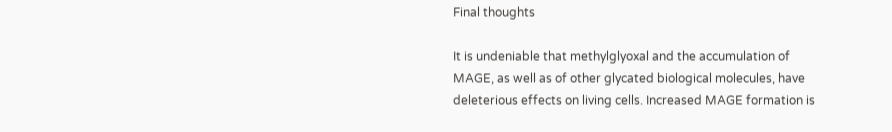Final thoughts

It is undeniable that methylglyoxal and the accumulation of MAGE, as well as of other glycated biological molecules, have deleterious effects on living cells. Increased MAGE formation is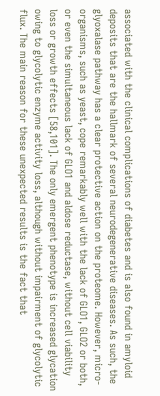associated with the clinical complications of diabetes and is also found in amyloid deposits that are the hallmark of several neurodegenerative diseases. As such, the glyoxalase pathway has a clear protective action on the proteome. However, micro-organisms, such as yeast, cope remarkably well with the lack of GLO1, GLO2 or both, or even the simultaneous lack of GLO1 and aldose reductase, without cell viability loss or growth effects [58,101]. The only emergent phenotype is increased glycation owing to glycolytic enzyme activity loss, although without impairment of glycolytic flux. The main reason for these unexpected results is the fact that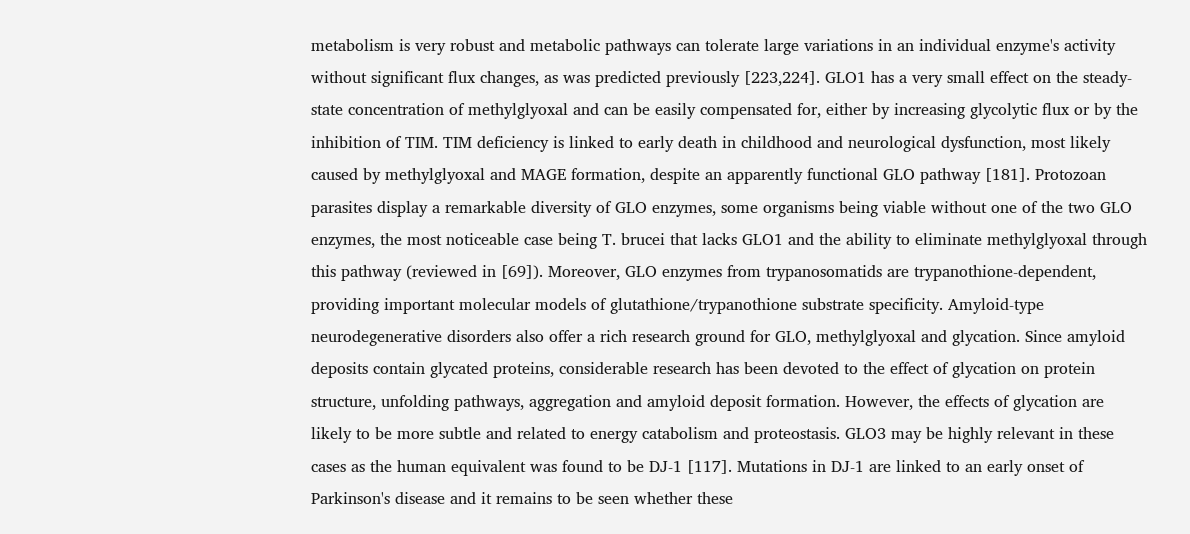metabolism is very robust and metabolic pathways can tolerate large variations in an individual enzyme's activity without significant flux changes, as was predicted previously [223,224]. GLO1 has a very small effect on the steady-state concentration of methylglyoxal and can be easily compensated for, either by increasing glycolytic flux or by the inhibition of TIM. TIM deficiency is linked to early death in childhood and neurological dysfunction, most likely caused by methylglyoxal and MAGE formation, despite an apparently functional GLO pathway [181]. Protozoan parasites display a remarkable diversity of GLO enzymes, some organisms being viable without one of the two GLO enzymes, the most noticeable case being T. brucei that lacks GLO1 and the ability to eliminate methylglyoxal through this pathway (reviewed in [69]). Moreover, GLO enzymes from trypanosomatids are trypanothione-dependent, providing important molecular models of glutathione/trypanothione substrate specificity. Amyloid-type neurodegenerative disorders also offer a rich research ground for GLO, methylglyoxal and glycation. Since amyloid deposits contain glycated proteins, considerable research has been devoted to the effect of glycation on protein structure, unfolding pathways, aggregation and amyloid deposit formation. However, the effects of glycation are likely to be more subtle and related to energy catabolism and proteostasis. GLO3 may be highly relevant in these cases as the human equivalent was found to be DJ-1 [117]. Mutations in DJ-1 are linked to an early onset of Parkinson's disease and it remains to be seen whether these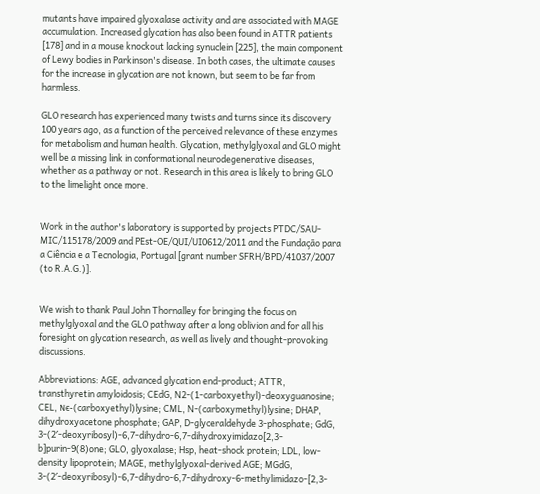mutants have impaired glyoxalase activity and are associated with MAGE accumulation. Increased glycation has also been found in ATTR patients [178] and in a mouse knockout lacking synuclein [225], the main component of Lewy bodies in Parkinson's disease. In both cases, the ultimate causes for the increase in glycation are not known, but seem to be far from harmless.

GLO research has experienced many twists and turns since its discovery 100 years ago, as a function of the perceived relevance of these enzymes for metabolism and human health. Glycation, methylglyoxal and GLO might well be a missing link in conformational neurodegenerative diseases, whether as a pathway or not. Research in this area is likely to bring GLO to the limelight once more.


Work in the author's laboratory is supported by projects PTDC/SAU-MIC/115178/2009 and PEst-OE/QUI/UI0612/2011 and the Fundação para a Ciência e a Tecnologia, Portugal [grant number SFRH/BPD/41037/2007 (to R.A.G.)].


We wish to thank Paul John Thornalley for bringing the focus on methylglyoxal and the GLO pathway after a long oblivion and for all his foresight on glycation research, as well as lively and thought-provoking discussions.

Abbreviations: AGE, advanced glycation end-product; ATTR, transthyretin amyloidosis; CEdG, N2-(1-carboxyethyl)-deoxyguanosine; CEL, Nϵ-(carboxyethyl)lysine; CML, N-(carboxymethyl)lysine; DHAP, dihydroxyacetone phosphate; GAP, D-glyceraldehyde 3-phosphate; GdG, 3-(2′-deoxyribosyl)-6,7-dihydro-6,7-dihydroxyimidazo[2,3-b]purin-9(8)one; GLO, glyoxalase; Hsp, heat-shock protein; LDL, low-density lipoprotein; MAGE, methylglyoxal-derived AGE; MGdG, 3-(2′-deoxyribosyl)-6,7-dihydro-6,7-dihydroxy-6-methylimidazo-[2,3-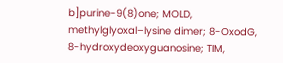b]purine-9(8)one; MOLD, methylglyoxal–lysine dimer; 8-OxodG, 8-hydroxydeoxyguanosine; TIM,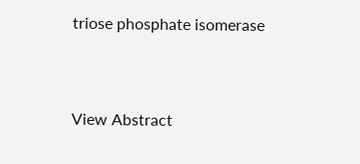triose phosphate isomerase


View Abstract